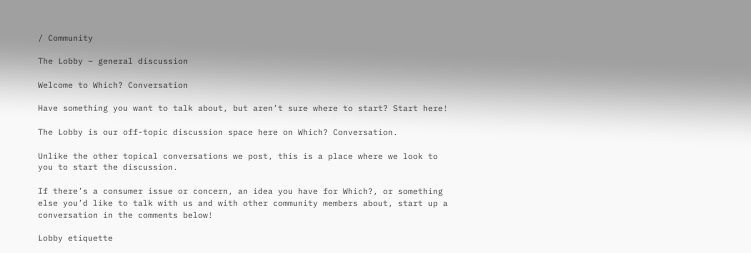/ Community

The Lobby – general discussion

Welcome to Which? Conversation

Have something you want to talk about, but aren’t sure where to start? Start here!

The Lobby is our off-topic discussion space here on Which? Conversation.

Unlike the other topical conversations we post, this is a place where we look to you to start the discussion.

If there’s a consumer issue or concern, an idea you have for Which?, or something else you’d like to talk with us and with other community members about, start up a conversation in the comments below!

Lobby etiquette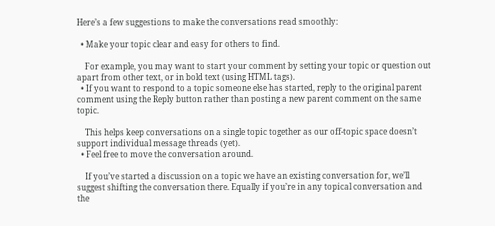Here’s a few suggestions to make the conversations read smoothly:

  • Make your topic clear and easy for others to find.

    For example, you may want to start your comment by setting your topic or question out apart from other text, or in bold text (using HTML tags).
  • If you want to respond to a topic someone else has started, reply to the original parent comment using the Reply button rather than posting a new parent comment on the same topic.

    This helps keep conversations on a single topic together as our off-topic space doesn’t support individual message threads (yet).
  • Feel free to move the conversation around.

    If you’ve started a discussion on a topic we have an existing conversation for, we’ll suggest shifting the conversation there. Equally if you’re in any topical conversation and the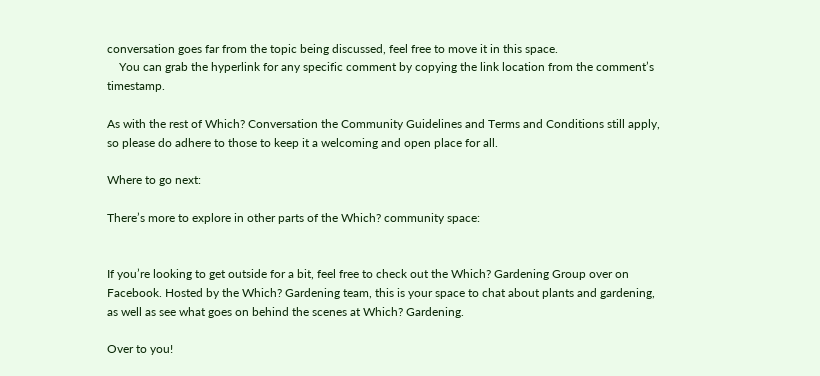conversation goes far from the topic being discussed, feel free to move it in this space.
    You can grab the hyperlink for any specific comment by copying the link location from the comment’s timestamp.

As with the rest of Which? Conversation the Community Guidelines and Terms and Conditions still apply, so please do adhere to those to keep it a welcoming and open place for all.

Where to go next:

There’s more to explore in other parts of the Which? community space:


If you’re looking to get outside for a bit, feel free to check out the Which? Gardening Group over on Facebook. Hosted by the Which? Gardening team, this is your space to chat about plants and gardening, as well as see what goes on behind the scenes at Which? Gardening.

Over to you!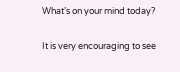What’s on your mind today?


It is very encouraging to see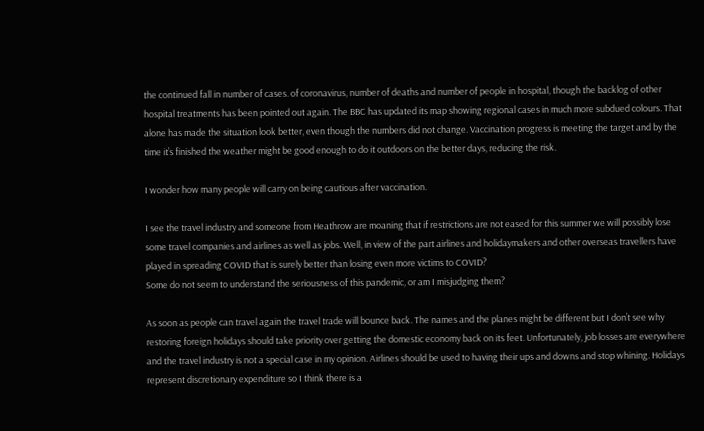the continued fall in number of cases. of coronavirus, number of deaths and number of people in hospital, though the backlog of other hospital treatments has been pointed out again. The BBC has updated its map showing regional cases in much more subdued colours. That alone has made the situation look better, even though the numbers did not change. Vaccination progress is meeting the target and by the time it’s finished the weather might be good enough to do it outdoors on the better days, reducing the risk.

I wonder how many people will carry on being cautious after vaccination.

I see the travel industry and someone from Heathrow are moaning that if restrictions are not eased for this summer we will possibly lose some travel companies and airlines as well as jobs. Well, in view of the part airlines and holidaymakers and other overseas travellers have played in spreading COVID that is surely better than losing even more victims to COVID?
Some do not seem to understand the seriousness of this pandemic, or am I misjudging them?

As soon as people can travel again the travel trade will bounce back. The names and the planes might be different but I don’t see why restoring foreign holidays should take priority over getting the domestic economy back on its feet. Unfortunately, job losses are everywhere and the travel industry is not a special case in my opinion. Airlines should be used to having their ups and downs and stop whining. Holidays represent discretionary expenditure so I think there is a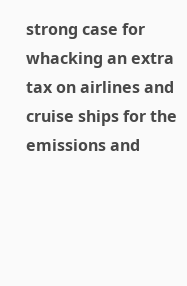strong case for whacking an extra tax on airlines and cruise ships for the emissions and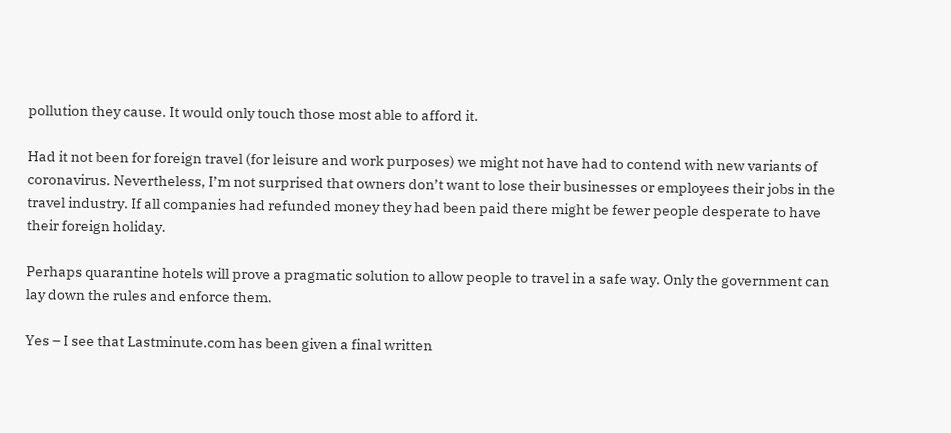pollution they cause. It would only touch those most able to afford it.

Had it not been for foreign travel (for leisure and work purposes) we might not have had to contend with new variants of coronavirus. Nevertheless, I’m not surprised that owners don’t want to lose their businesses or employees their jobs in the travel industry. If all companies had refunded money they had been paid there might be fewer people desperate to have their foreign holiday.

Perhaps quarantine hotels will prove a pragmatic solution to allow people to travel in a safe way. Only the government can lay down the rules and enforce them.

Yes – I see that Lastminute.com has been given a final written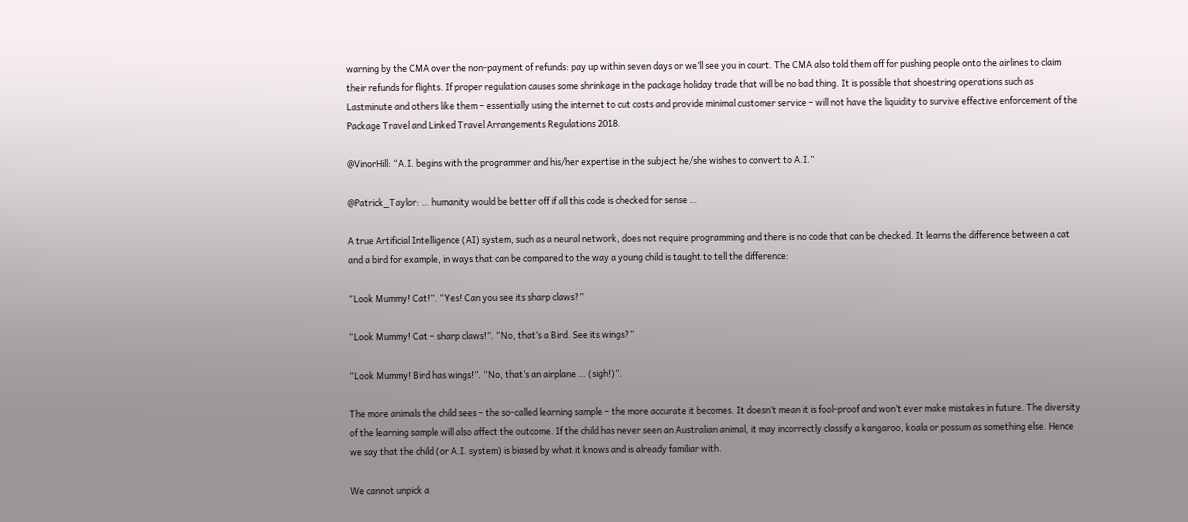warning by the CMA over the non-payment of refunds: pay up within seven days or we’ll see you in court. The CMA also told them off for pushing people onto the airlines to claim their refunds for flights. If proper regulation causes some shrinkage in the package holiday trade that will be no bad thing. It is possible that shoestring operations such as Lastminute and others like them – essentially using the internet to cut costs and provide minimal customer service – will not have the liquidity to survive effective enforcement of the Package Travel and Linked Travel Arrangements Regulations 2018.

@VinorHill: “A.I. begins with the programmer and his/her expertise in the subject he/she wishes to convert to A.I.”

@Patrick_Taylor: … humanity would be better off if all this code is checked for sense …

A true Artificial Intelligence (AI) system, such as a neural network, does not require programming and there is no code that can be checked. It learns the difference between a cat and a bird for example, in ways that can be compared to the way a young child is taught to tell the difference:

“Look Mummy! Cat!”. “Yes! Can you see its sharp claws?”

“Look Mummy! Cat – sharp claws!”. “No, that’s a Bird. See its wings?”

“Look Mummy! Bird has wings!”. “No, that’s an airplane … (sigh!)”.

The more animals the child sees – the so-called learning sample – the more accurate it becomes. It doesn’t mean it is fool-proof and won’t ever make mistakes in future. The diversity of the learning sample will also affect the outcome. If the child has never seen an Australian animal, it may incorrectly classify a kangaroo, koala or possum as something else. Hence we say that the child (or A.I. system) is biased by what it knows and is already familiar with.

We cannot unpick a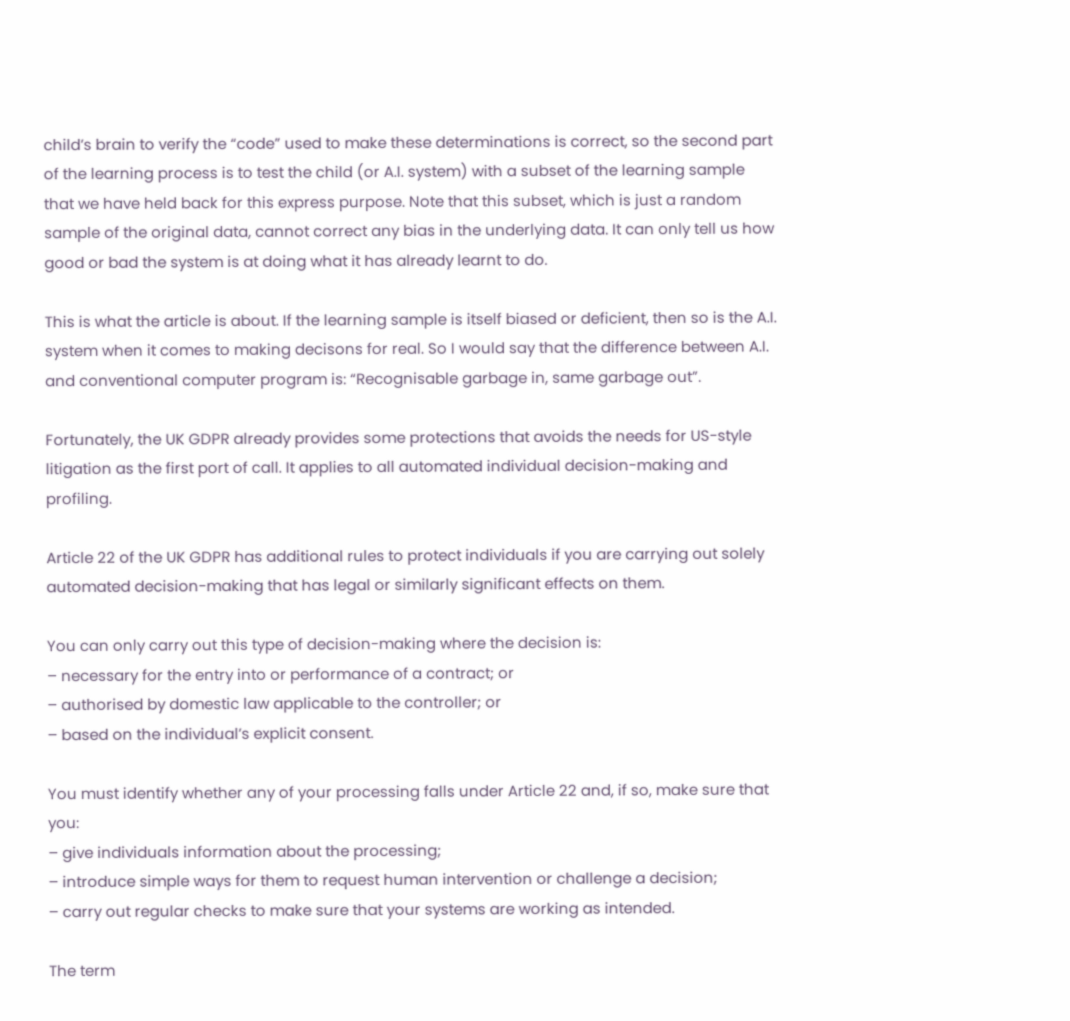child’s brain to verify the “code” used to make these determinations is correct, so the second part of the learning process is to test the child (or A.I. system) with a subset of the learning sample that we have held back for this express purpose. Note that this subset, which is just a random sample of the original data, cannot correct any bias in the underlying data. It can only tell us how good or bad the system is at doing what it has already learnt to do.

This is what the article is about. If the learning sample is itself biased or deficient, then so is the A.I. system when it comes to making decisons for real. So I would say that the difference between A.I. and conventional computer program is: “Recognisable garbage in, same garbage out”.

Fortunately, the UK GDPR already provides some protections that avoids the needs for US-style litigation as the first port of call. It applies to all automated individual decision-making and profiling.

Article 22 of the UK GDPR has additional rules to protect individuals if you are carrying out solely automated decision-making that has legal or similarly significant effects on them.

You can only carry out this type of decision-making where the decision is:
– necessary for the entry into or performance of a contract; or
– authorised by domestic law applicable to the controller; or
– based on the individual’s explicit consent.

You must identify whether any of your processing falls under Article 22 and, if so, make sure that you:
– give individuals information about the processing;
– introduce simple ways for them to request human intervention or challenge a decision;
– carry out regular checks to make sure that your systems are working as intended.

The term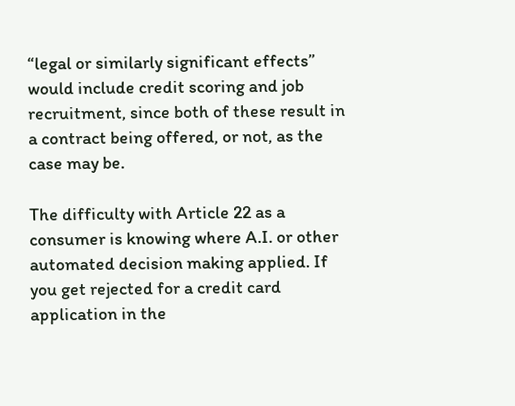“legal or similarly significant effects” would include credit scoring and job recruitment, since both of these result in a contract being offered, or not, as the case may be.

The difficulty with Article 22 as a consumer is knowing where A.I. or other automated decision making applied. If you get rejected for a credit card application in the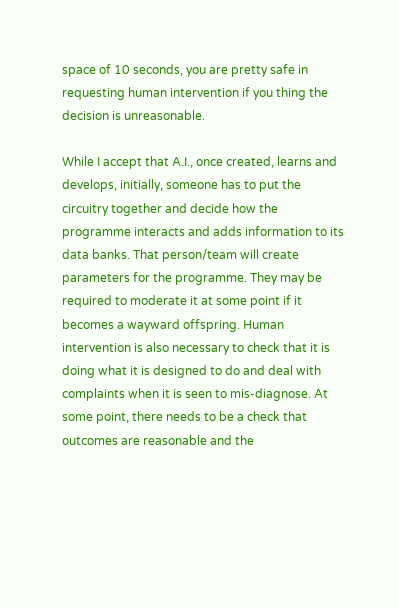space of 10 seconds, you are pretty safe in requesting human intervention if you thing the decision is unreasonable.

While I accept that A.I., once created, learns and develops, initially, someone has to put the circuitry together and decide how the programme interacts and adds information to its data banks. That person/team will create parameters for the programme. They may be required to moderate it at some point if it becomes a wayward offspring. Human intervention is also necessary to check that it is doing what it is designed to do and deal with complaints when it is seen to mis-diagnose. At some point, there needs to be a check that outcomes are reasonable and the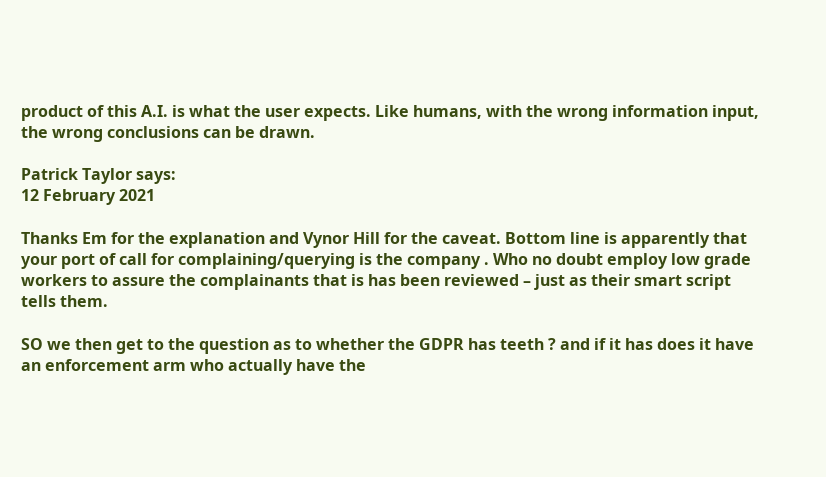product of this A.I. is what the user expects. Like humans, with the wrong information input, the wrong conclusions can be drawn.

Patrick Taylor says:
12 February 2021

Thanks Em for the explanation and Vynor Hill for the caveat. Bottom line is apparently that your port of call for complaining/querying is the company . Who no doubt employ low grade workers to assure the complainants that is has been reviewed – just as their smart script tells them.

SO we then get to the question as to whether the GDPR has teeth ? and if it has does it have an enforcement arm who actually have the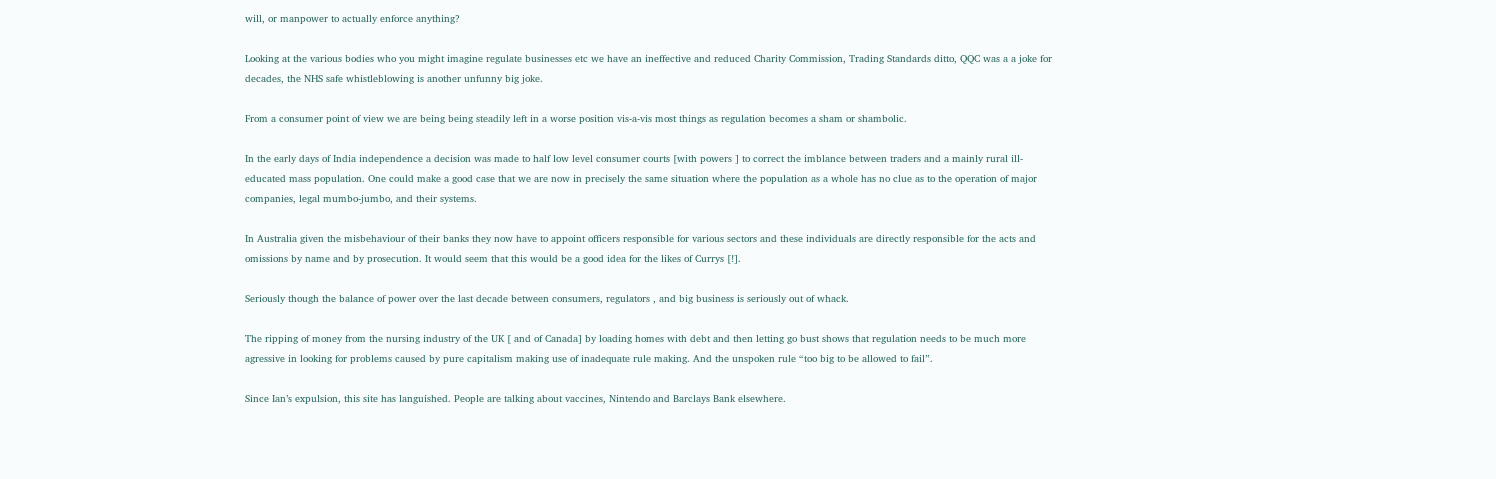will, or manpower to actually enforce anything?

Looking at the various bodies who you might imagine regulate businesses etc we have an ineffective and reduced Charity Commission, Trading Standards ditto, QQC was a a joke for decades, the NHS safe whistleblowing is another unfunny big joke.

From a consumer point of view we are being being steadily left in a worse position vis-a-vis most things as regulation becomes a sham or shambolic.

In the early days of India independence a decision was made to half low level consumer courts [with powers ] to correct the imblance between traders and a mainly rural ill-educated mass population. One could make a good case that we are now in precisely the same situation where the population as a whole has no clue as to the operation of major companies, legal mumbo-jumbo, and their systems.

In Australia given the misbehaviour of their banks they now have to appoint officers responsible for various sectors and these individuals are directly responsible for the acts and omissions by name and by prosecution. It would seem that this would be a good idea for the likes of Currys [!].

Seriously though the balance of power over the last decade between consumers, regulators , and big business is seriously out of whack.

The ripping of money from the nursing industry of the UK [ and of Canada] by loading homes with debt and then letting go bust shows that regulation needs to be much more agressive in looking for problems caused by pure capitalism making use of inadequate rule making. And the unspoken rule “too big to be allowed to fail”.

Since Ian’s expulsion, this site has languished. People are talking about vaccines, Nintendo and Barclays Bank elsewhere.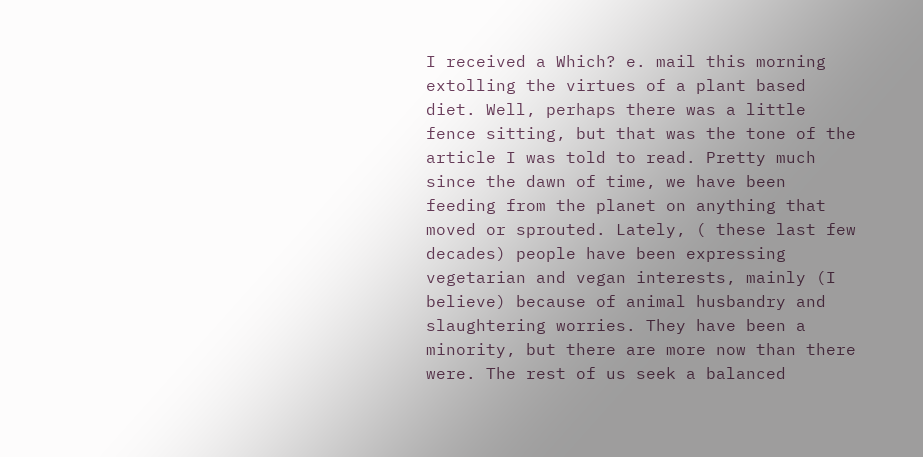I received a Which? e. mail this morning extolling the virtues of a plant based diet. Well, perhaps there was a little fence sitting, but that was the tone of the article I was told to read. Pretty much since the dawn of time, we have been feeding from the planet on anything that moved or sprouted. Lately, ( these last few decades) people have been expressing vegetarian and vegan interests, mainly (I believe) because of animal husbandry and slaughtering worries. They have been a minority, but there are more now than there were. The rest of us seek a balanced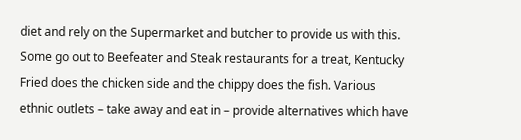diet and rely on the Supermarket and butcher to provide us with this. Some go out to Beefeater and Steak restaurants for a treat, Kentucky Fried does the chicken side and the chippy does the fish. Various ethnic outlets – take away and eat in – provide alternatives which have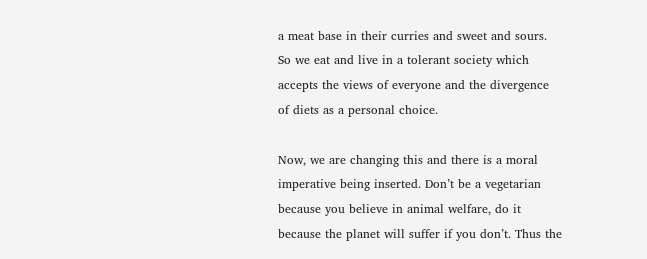a meat base in their curries and sweet and sours. So we eat and live in a tolerant society which accepts the views of everyone and the divergence of diets as a personal choice.

Now, we are changing this and there is a moral imperative being inserted. Don’t be a vegetarian because you believe in animal welfare, do it because the planet will suffer if you don’t. Thus the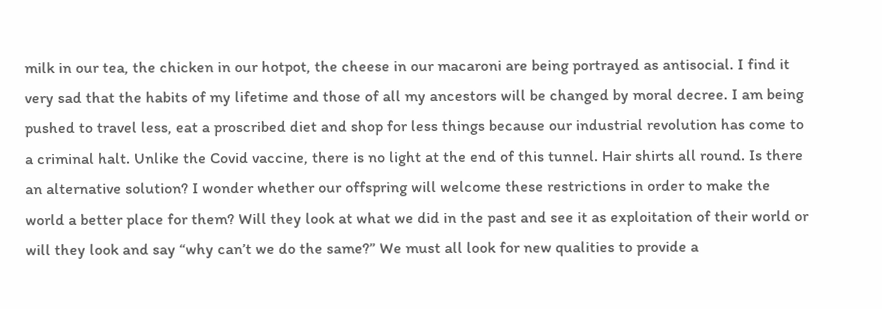milk in our tea, the chicken in our hotpot, the cheese in our macaroni are being portrayed as antisocial. I find it very sad that the habits of my lifetime and those of all my ancestors will be changed by moral decree. I am being pushed to travel less, eat a proscribed diet and shop for less things because our industrial revolution has come to a criminal halt. Unlike the Covid vaccine, there is no light at the end of this tunnel. Hair shirts all round. Is there an alternative solution? I wonder whether our offspring will welcome these restrictions in order to make the world a better place for them? Will they look at what we did in the past and see it as exploitation of their world or will they look and say “why can’t we do the same?” We must all look for new qualities to provide a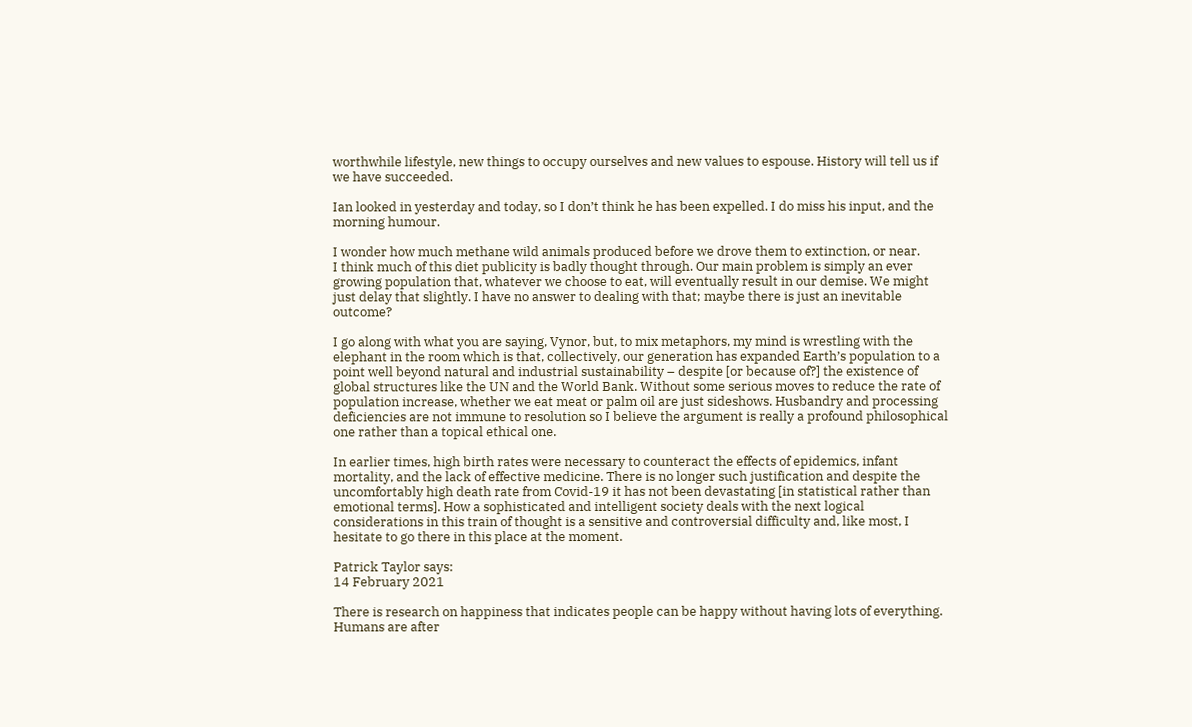worthwhile lifestyle, new things to occupy ourselves and new values to espouse. History will tell us if we have succeeded.

Ian looked in yesterday and today, so I don’t think he has been expelled. I do miss his input, and the morning humour.

I wonder how much methane wild animals produced before we drove them to extinction, or near.
I think much of this diet publicity is badly thought through. Our main problem is simply an ever growing population that, whatever we choose to eat, will eventually result in our demise. We might just delay that slightly. I have no answer to dealing with that; maybe there is just an inevitable outcome?

I go along with what you are saying, Vynor, but, to mix metaphors, my mind is wrestling with the elephant in the room which is that, collectively, our generation has expanded Earth’s population to a point well beyond natural and industrial sustainability – despite [or because of?] the existence of global structures like the UN and the World Bank. Without some serious moves to reduce the rate of population increase, whether we eat meat or palm oil are just sideshows. Husbandry and processing deficiencies are not immune to resolution so I believe the argument is really a profound philosophical one rather than a topical ethical one.

In earlier times, high birth rates were necessary to counteract the effects of epidemics, infant mortality, and the lack of effective medicine. There is no longer such justification and despite the uncomfortably high death rate from Covid-19 it has not been devastating [in statistical rather than emotional terms]. How a sophisticated and intelligent society deals with the next logical considerations in this train of thought is a sensitive and controversial difficulty and, like most, I hesitate to go there in this place at the moment.

Patrick Taylor says:
14 February 2021

There is research on happiness that indicates people can be happy without having lots of everything. Humans are after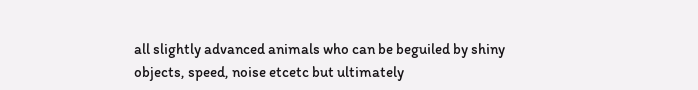all slightly advanced animals who can be beguiled by shiny objects, speed, noise etcetc but ultimately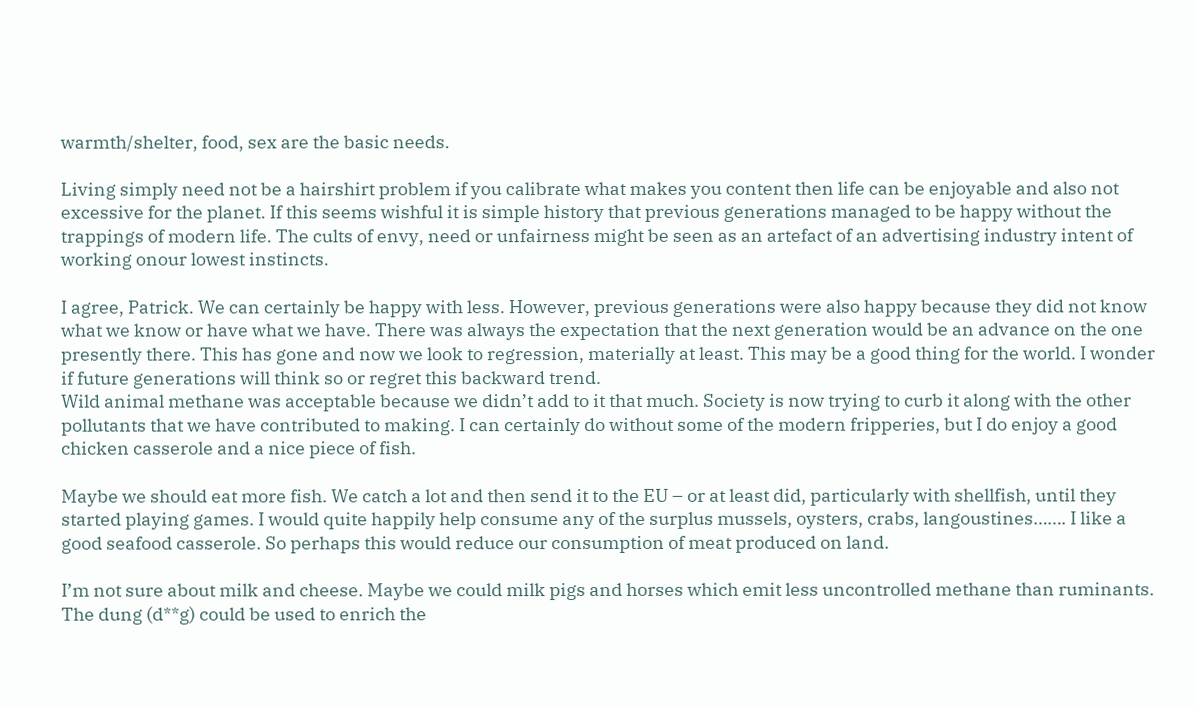warmth/shelter, food, sex are the basic needs.

Living simply need not be a hairshirt problem if you calibrate what makes you content then life can be enjoyable and also not excessive for the planet. If this seems wishful it is simple history that previous generations managed to be happy without the trappings of modern life. The cults of envy, need or unfairness might be seen as an artefact of an advertising industry intent of working onour lowest instincts.

I agree, Patrick. We can certainly be happy with less. However, previous generations were also happy because they did not know what we know or have what we have. There was always the expectation that the next generation would be an advance on the one presently there. This has gone and now we look to regression, materially at least. This may be a good thing for the world. I wonder if future generations will think so or regret this backward trend.
Wild animal methane was acceptable because we didn’t add to it that much. Society is now trying to curb it along with the other pollutants that we have contributed to making. I can certainly do without some of the modern fripperies, but I do enjoy a good chicken casserole and a nice piece of fish.

Maybe we should eat more fish. We catch a lot and then send it to the EU – or at least did, particularly with shellfish, until they started playing games. I would quite happily help consume any of the surplus mussels, oysters, crabs, langoustines……. I like a good seafood casserole. So perhaps this would reduce our consumption of meat produced on land.

I’m not sure about milk and cheese. Maybe we could milk pigs and horses which emit less uncontrolled methane than ruminants. The dung (d**g) could be used to enrich the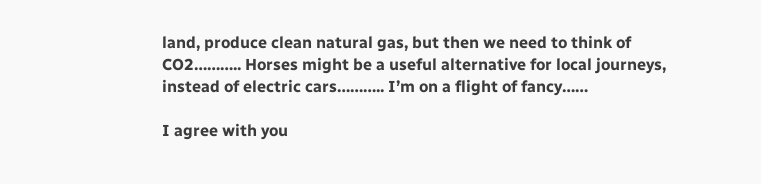land, produce clean natural gas, but then we need to think of CO2……….. Horses might be a useful alternative for local journeys, instead of electric cars……….. I’m on a flight of fancy……

I agree with you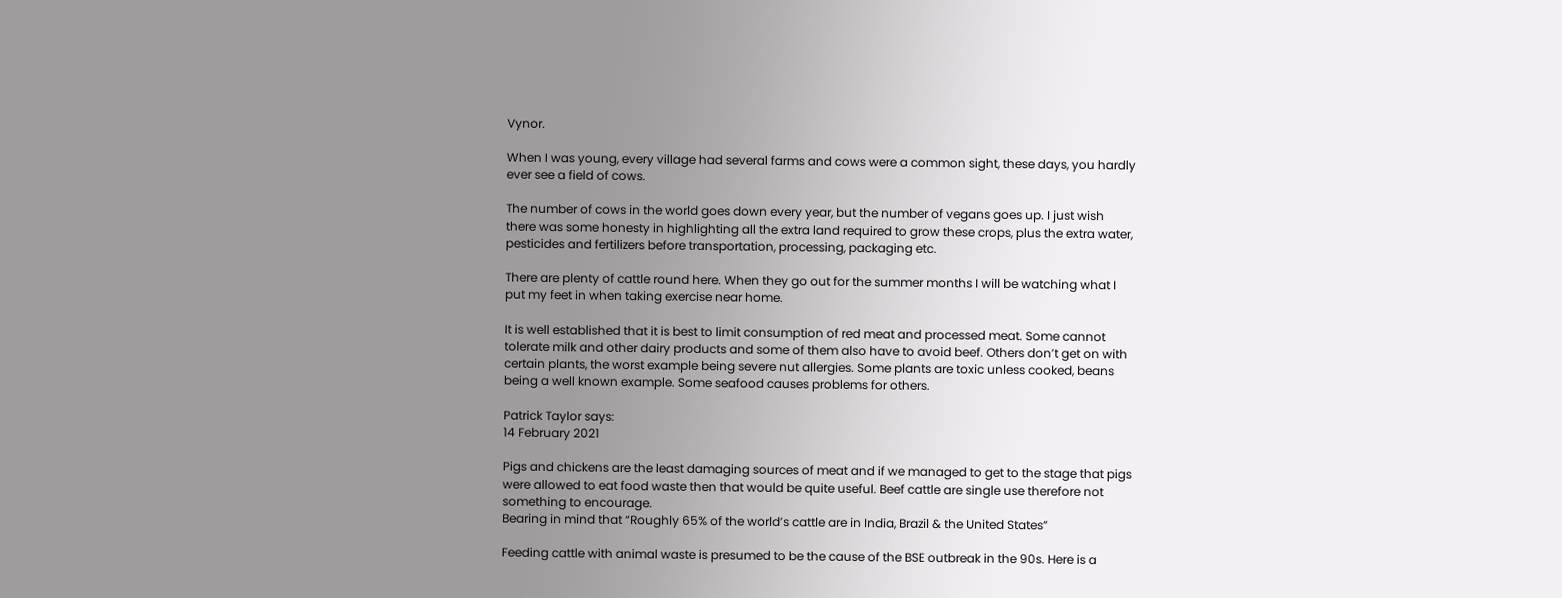Vynor.

When I was young, every village had several farms and cows were a common sight, these days, you hardly ever see a field of cows.

The number of cows in the world goes down every year, but the number of vegans goes up. I just wish there was some honesty in highlighting all the extra land required to grow these crops, plus the extra water, pesticides and fertilizers before transportation, processing, packaging etc.

There are plenty of cattle round here. When they go out for the summer months I will be watching what I put my feet in when taking exercise near home.

It is well established that it is best to limit consumption of red meat and processed meat. Some cannot tolerate milk and other dairy products and some of them also have to avoid beef. Others don’t get on with certain plants, the worst example being severe nut allergies. Some plants are toxic unless cooked, beans being a well known example. Some seafood causes problems for others.

Patrick Taylor says:
14 February 2021

Pigs and chickens are the least damaging sources of meat and if we managed to get to the stage that pigs were allowed to eat food waste then that would be quite useful. Beef cattle are single use therefore not something to encourage.
Bearing in mind that “Roughly 65% of the world’s cattle are in India, Brazil & the United States”

Feeding cattle with animal waste is presumed to be the cause of the BSE outbreak in the 90s. Here is a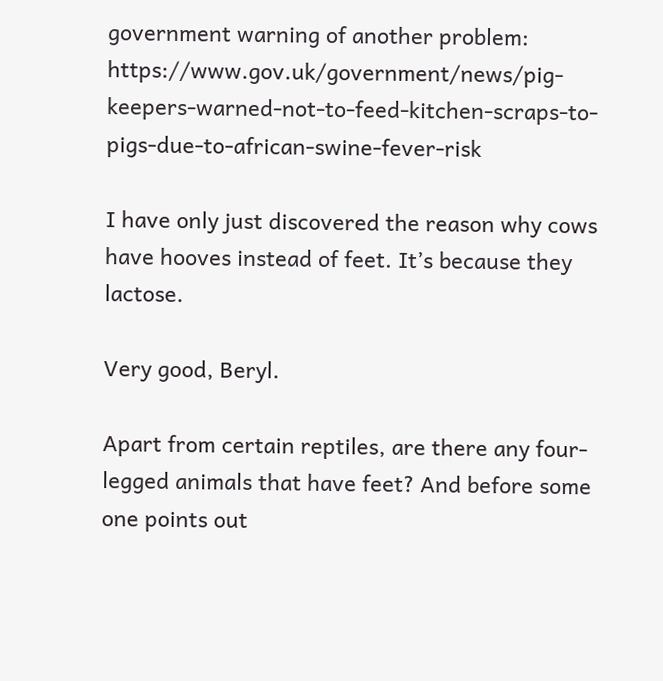government warning of another problem: https://www.gov.uk/government/news/pig-keepers-warned-not-to-feed-kitchen-scraps-to-pigs-due-to-african-swine-fever-risk

I have only just discovered the reason why cows have hooves instead of feet. It’s because they lactose.

Very good, Beryl.

Apart from certain reptiles, are there any four-legged animals that have feet? And before some one points out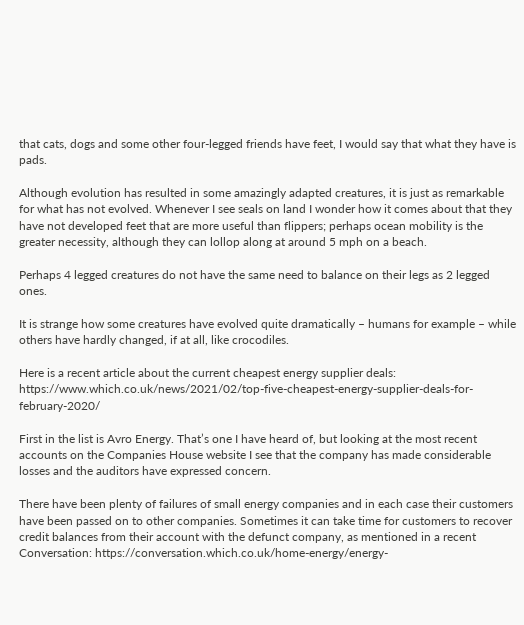that cats, dogs and some other four-legged friends have feet, I would say that what they have is pads.

Although evolution has resulted in some amazingly adapted creatures, it is just as remarkable for what has not evolved. Whenever I see seals on land I wonder how it comes about that they have not developed feet that are more useful than flippers; perhaps ocean mobility is the greater necessity, although they can lollop along at around 5 mph on a beach.

Perhaps 4 legged creatures do not have the same need to balance on their legs as 2 legged ones.

It is strange how some creatures have evolved quite dramatically – humans for example – while others have hardly changed, if at all, like crocodiles.

Here is a recent article about the current cheapest energy supplier deals: https://www.which.co.uk/news/2021/02/top-five-cheapest-energy-supplier-deals-for-february-2020/

First in the list is Avro Energy. That’s one I have heard of, but looking at the most recent accounts on the Companies House website I see that the company has made considerable losses and the auditors have expressed concern.

There have been plenty of failures of small energy companies and in each case their customers have been passed on to other companies. Sometimes it can take time for customers to recover credit balances from their account with the defunct company, as mentioned in a recent Conversation: https://conversation.which.co.uk/home-energy/energy-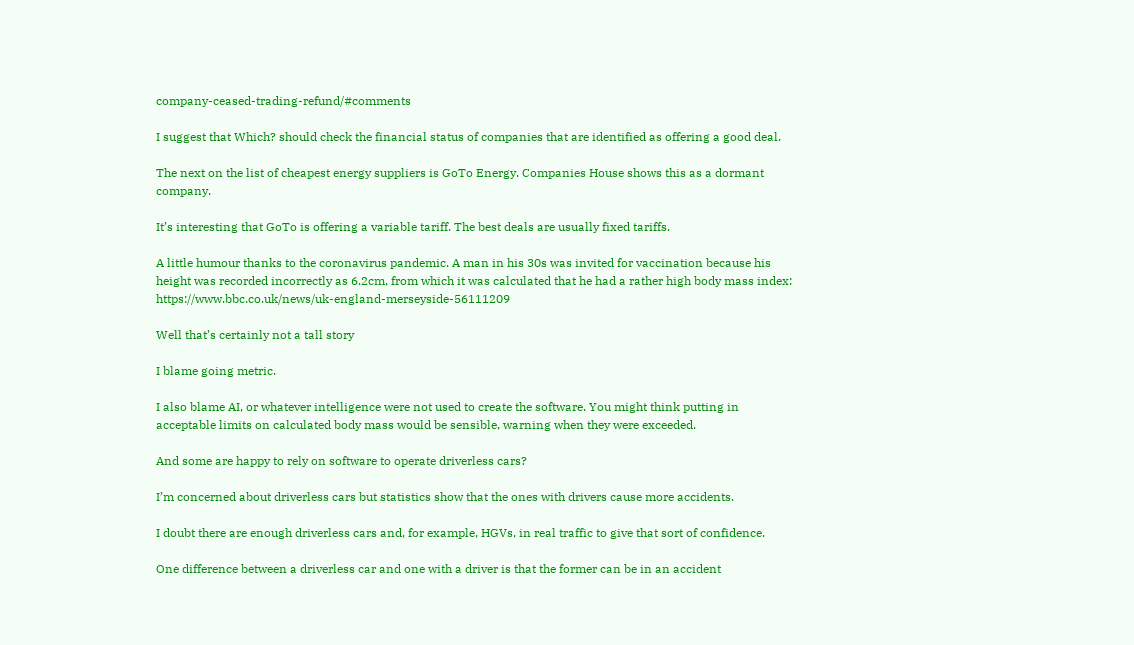company-ceased-trading-refund/#comments

I suggest that Which? should check the financial status of companies that are identified as offering a good deal.

The next on the list of cheapest energy suppliers is GoTo Energy. Companies House shows this as a dormant company.

It’s interesting that GoTo is offering a variable tariff. The best deals are usually fixed tariffs.

A little humour thanks to the coronavirus pandemic. A man in his 30s was invited for vaccination because his height was recorded incorrectly as 6.2cm, from which it was calculated that he had a rather high body mass index: https://www.bbc.co.uk/news/uk-england-merseyside-56111209

Well that’s certainly not a tall story

I blame going metric.

I also blame AI, or whatever intelligence were not used to create the software. You might think putting in acceptable limits on calculated body mass would be sensible, warning when they were exceeded.

And some are happy to rely on software to operate driverless cars?

I’m concerned about driverless cars but statistics show that the ones with drivers cause more accidents.

I doubt there are enough driverless cars and, for example, HGVs, in real traffic to give that sort of confidence.

One difference between a driverless car and one with a driver is that the former can be in an accident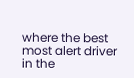where the best most alert driver in the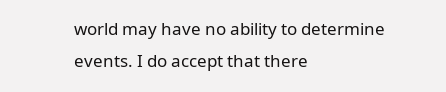world may have no ability to determine events. I do accept that there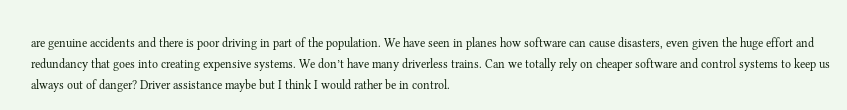are genuine accidents and there is poor driving in part of the population. We have seen in planes how software can cause disasters, even given the huge effort and redundancy that goes into creating expensive systems. We don’t have many driverless trains. Can we totally rely on cheaper software and control systems to keep us always out of danger? Driver assistance maybe but I think I would rather be in control.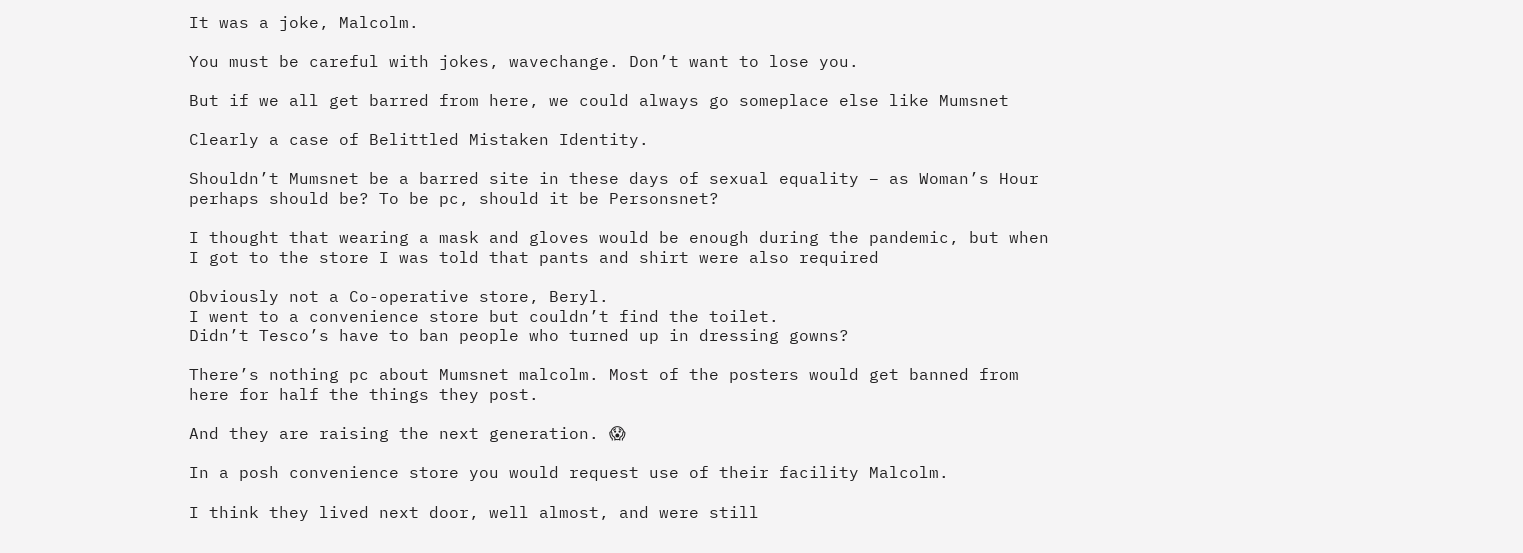It was a joke, Malcolm.

You must be careful with jokes, wavechange. Don’t want to lose you.

But if we all get barred from here, we could always go someplace else like Mumsnet

Clearly a case of Belittled Mistaken Identity.

Shouldn’t Mumsnet be a barred site in these days of sexual equality – as Woman’s Hour perhaps should be? To be pc, should it be Personsnet?

I thought that wearing a mask and gloves would be enough during the pandemic, but when I got to the store I was told that pants and shirt were also required

Obviously not a Co-operative store, Beryl.
I went to a convenience store but couldn’t find the toilet.
Didn’t Tesco’s have to ban people who turned up in dressing gowns?

There’s nothing pc about Mumsnet malcolm. Most of the posters would get banned from here for half the things they post.

And they are raising the next generation. 😱

In a posh convenience store you would request use of their facility Malcolm.

I think they lived next door, well almost, and were still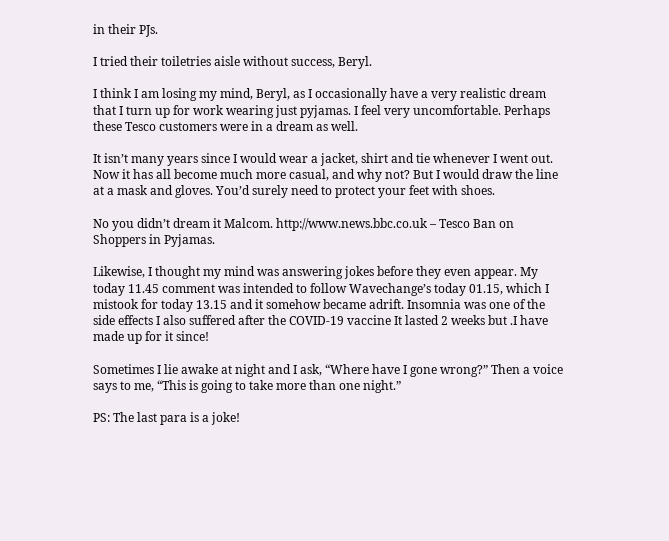in their PJs.

I tried their toiletries aisle without success, Beryl.

I think I am losing my mind, Beryl, as I occasionally have a very realistic dream that I turn up for work wearing just pyjamas. I feel very uncomfortable. Perhaps these Tesco customers were in a dream as well.

It isn’t many years since I would wear a jacket, shirt and tie whenever I went out. Now it has all become much more casual, and why not? But I would draw the line at a mask and gloves. You’d surely need to protect your feet with shoes.

No you didn’t dream it Malcom. http://www.news.bbc.co.uk – Tesco Ban on Shoppers in Pyjamas.

Likewise, I thought my mind was answering jokes before they even appear. My today 11.45 comment was intended to follow Wavechange’s today 01.15, which I mistook for today 13.15 and it somehow became adrift. Insomnia was one of the side effects I also suffered after the COVID-19 vaccine It lasted 2 weeks but .I have made up for it since!

Sometimes I lie awake at night and I ask, “Where have I gone wrong?” Then a voice says to me, “This is going to take more than one night.”

PS: The last para is a joke!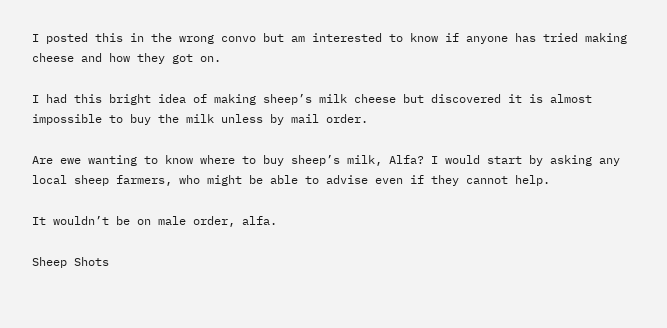I posted this in the wrong convo but am interested to know if anyone has tried making cheese and how they got on.

I had this bright idea of making sheep’s milk cheese but discovered it is almost impossible to buy the milk unless by mail order.

Are ewe wanting to know where to buy sheep’s milk, Alfa? I would start by asking any local sheep farmers, who might be able to advise even if they cannot help.

It wouldn’t be on male order, alfa.

Sheep Shots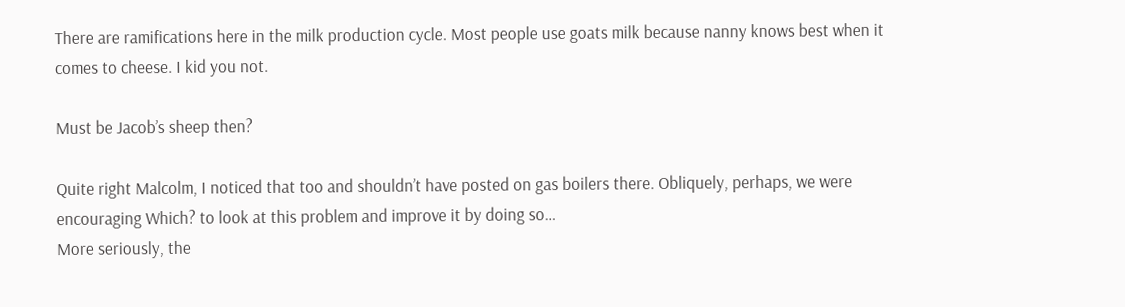There are ramifications here in the milk production cycle. Most people use goats milk because nanny knows best when it comes to cheese. I kid you not.

Must be Jacob’s sheep then?

Quite right Malcolm, I noticed that too and shouldn’t have posted on gas boilers there. Obliquely, perhaps, we were encouraging Which? to look at this problem and improve it by doing so…
More seriously, the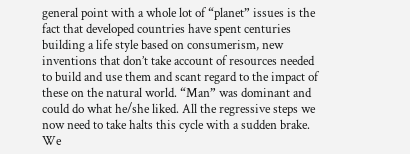general point with a whole lot of “planet” issues is the fact that developed countries have spent centuries building a life style based on consumerism, new inventions that don’t take account of resources needed to build and use them and scant regard to the impact of these on the natural world. “Man” was dominant and could do what he/she liked. All the regressive steps we now need to take halts this cycle with a sudden brake. We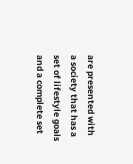are presented with a society that has a set of lifestyle goals and a complete set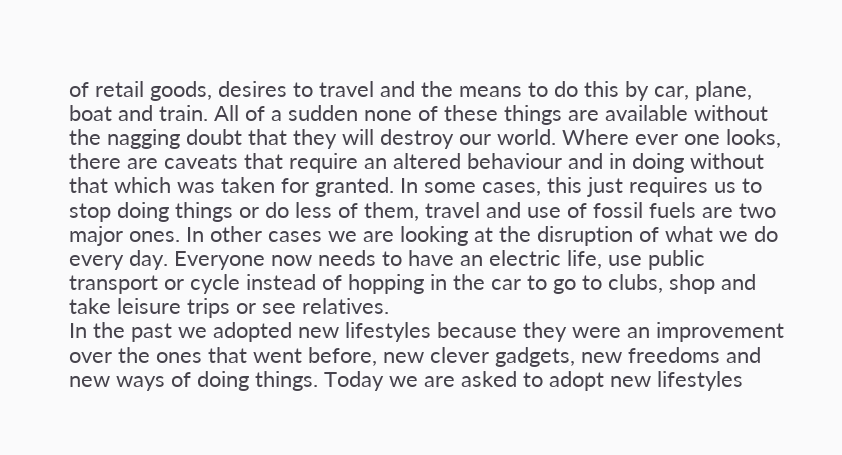of retail goods, desires to travel and the means to do this by car, plane, boat and train. All of a sudden none of these things are available without the nagging doubt that they will destroy our world. Where ever one looks, there are caveats that require an altered behaviour and in doing without that which was taken for granted. In some cases, this just requires us to stop doing things or do less of them, travel and use of fossil fuels are two major ones. In other cases we are looking at the disruption of what we do every day. Everyone now needs to have an electric life, use public transport or cycle instead of hopping in the car to go to clubs, shop and take leisure trips or see relatives.
In the past we adopted new lifestyles because they were an improvement over the ones that went before, new clever gadgets, new freedoms and new ways of doing things. Today we are asked to adopt new lifestyles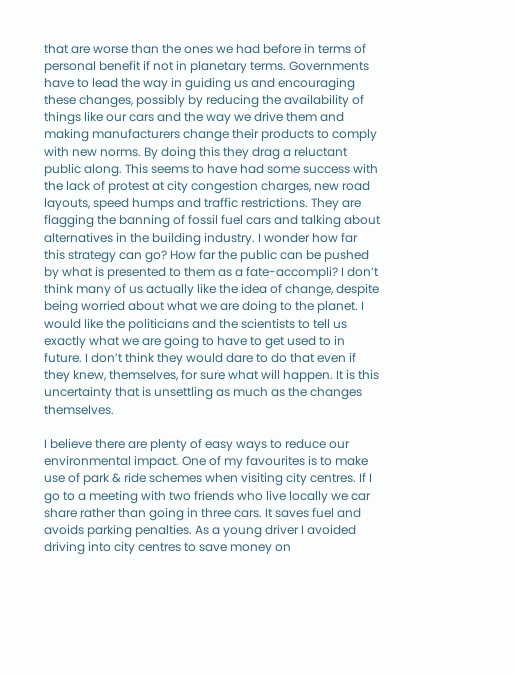that are worse than the ones we had before in terms of personal benefit if not in planetary terms. Governments have to lead the way in guiding us and encouraging these changes, possibly by reducing the availability of things like our cars and the way we drive them and making manufacturers change their products to comply with new norms. By doing this they drag a reluctant public along. This seems to have had some success with the lack of protest at city congestion charges, new road layouts, speed humps and traffic restrictions. They are flagging the banning of fossil fuel cars and talking about alternatives in the building industry. I wonder how far this strategy can go? How far the public can be pushed by what is presented to them as a fate-accompli? I don’t think many of us actually like the idea of change, despite being worried about what we are doing to the planet. I would like the politicians and the scientists to tell us exactly what we are going to have to get used to in future. I don’t think they would dare to do that even if they knew, themselves, for sure what will happen. It is this uncertainty that is unsettling as much as the changes themselves.

I believe there are plenty of easy ways to reduce our environmental impact. One of my favourites is to make use of park & ride schemes when visiting city centres. If I go to a meeting with two friends who live locally we car share rather than going in three cars. It saves fuel and avoids parking penalties. As a young driver I avoided driving into city centres to save money on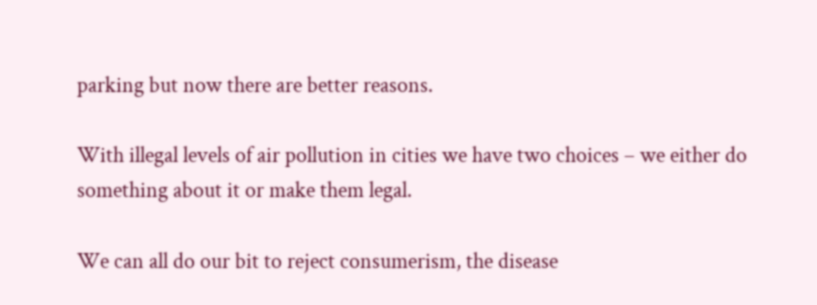parking but now there are better reasons.

With illegal levels of air pollution in cities we have two choices – we either do something about it or make them legal.

We can all do our bit to reject consumerism, the disease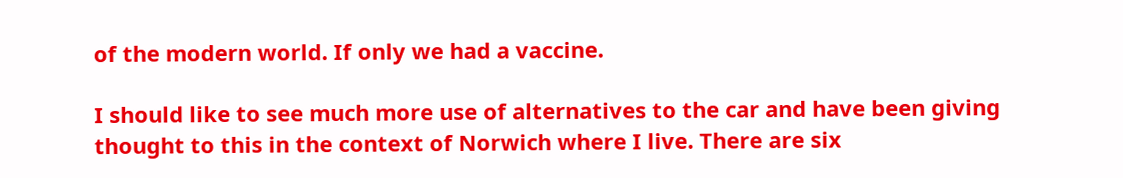of the modern world. If only we had a vaccine.

I should like to see much more use of alternatives to the car and have been giving thought to this in the context of Norwich where I live. There are six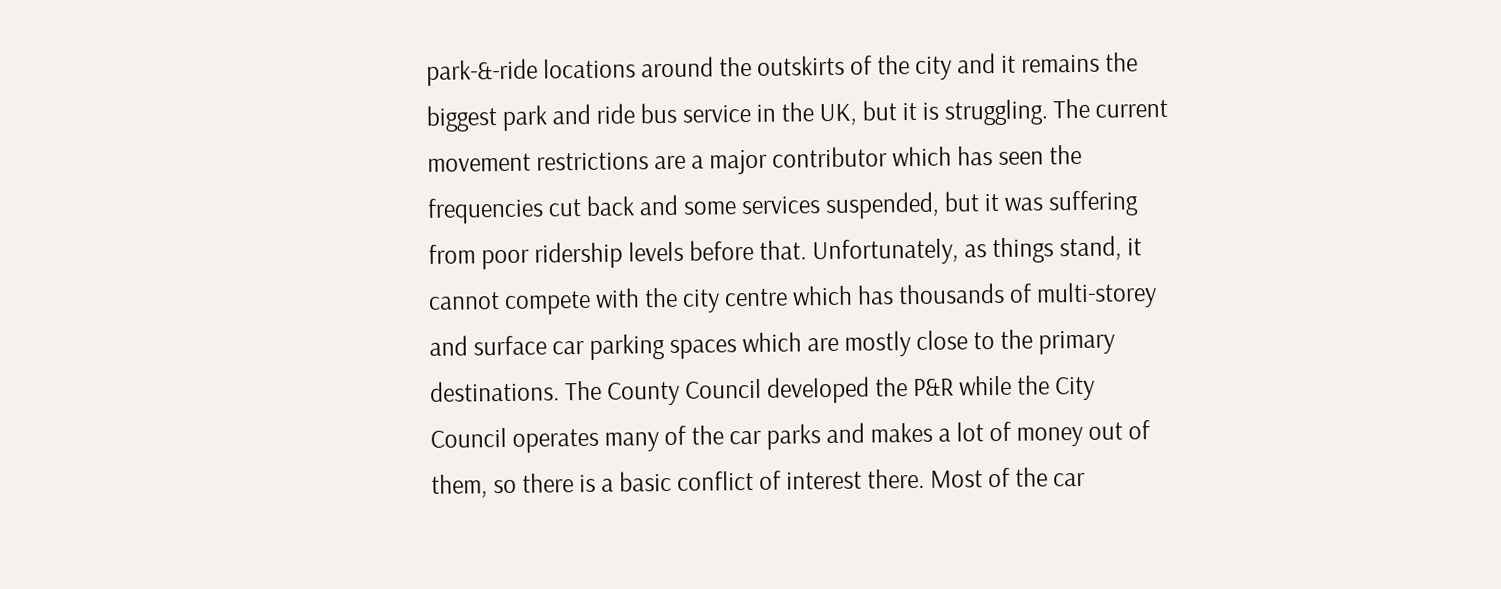park-&-ride locations around the outskirts of the city and it remains the biggest park and ride bus service in the UK, but it is struggling. The current movement restrictions are a major contributor which has seen the frequencies cut back and some services suspended, but it was suffering from poor ridership levels before that. Unfortunately, as things stand, it cannot compete with the city centre which has thousands of multi-storey and surface car parking spaces which are mostly close to the primary destinations. The County Council developed the P&R while the City Council operates many of the car parks and makes a lot of money out of them, so there is a basic conflict of interest there. Most of the car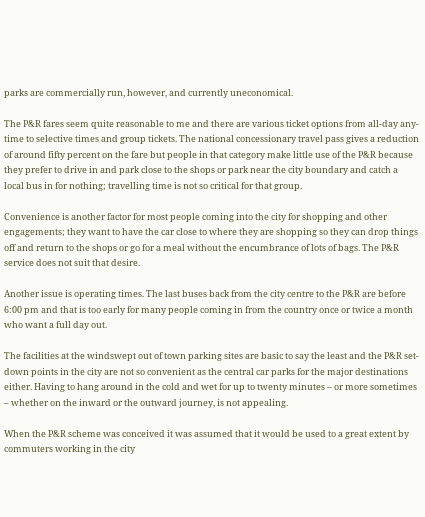parks are commercially run, however, and currently uneconomical.

The P&R fares seem quite reasonable to me and there are various ticket options from all-day any-time to selective times and group tickets. The national concessionary travel pass gives a reduction of around fifty percent on the fare but people in that category make little use of the P&R because they prefer to drive in and park close to the shops or park near the city boundary and catch a local bus in for nothing; travelling time is not so critical for that group.

Convenience is another factor for most people coming into the city for shopping and other engagements; they want to have the car close to where they are shopping so they can drop things off and return to the shops or go for a meal without the encumbrance of lots of bags. The P&R service does not suit that desire.

Another issue is operating times. The last buses back from the city centre to the P&R are before 6:00 pm and that is too early for many people coming in from the country once or twice a month who want a full day out.

The facilities at the windswept out of town parking sites are basic to say the least and the P&R set-down points in the city are not so convenient as the central car parks for the major destinations either. Having to hang around in the cold and wet for up to twenty minutes – or more sometimes – whether on the inward or the outward journey, is not appealing.

When the P&R scheme was conceived it was assumed that it would be used to a great extent by commuters working in the city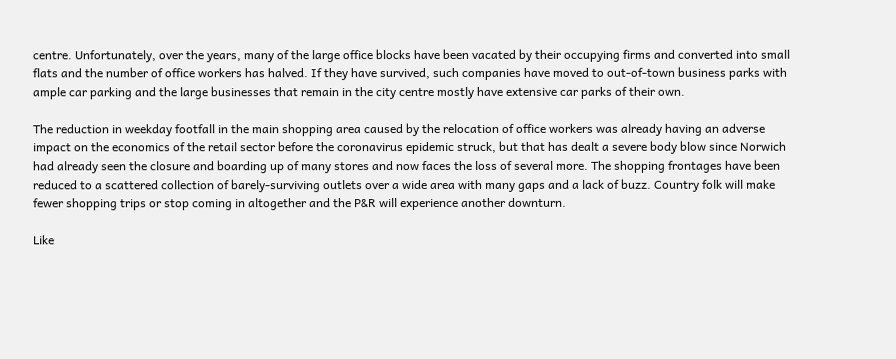centre. Unfortunately, over the years, many of the large office blocks have been vacated by their occupying firms and converted into small flats and the number of office workers has halved. If they have survived, such companies have moved to out-of-town business parks with ample car parking and the large businesses that remain in the city centre mostly have extensive car parks of their own.

The reduction in weekday footfall in the main shopping area caused by the relocation of office workers was already having an adverse impact on the economics of the retail sector before the coronavirus epidemic struck, but that has dealt a severe body blow since Norwich had already seen the closure and boarding up of many stores and now faces the loss of several more. The shopping frontages have been reduced to a scattered collection of barely-surviving outlets over a wide area with many gaps and a lack of buzz. Country folk will make fewer shopping trips or stop coming in altogether and the P&R will experience another downturn.

Like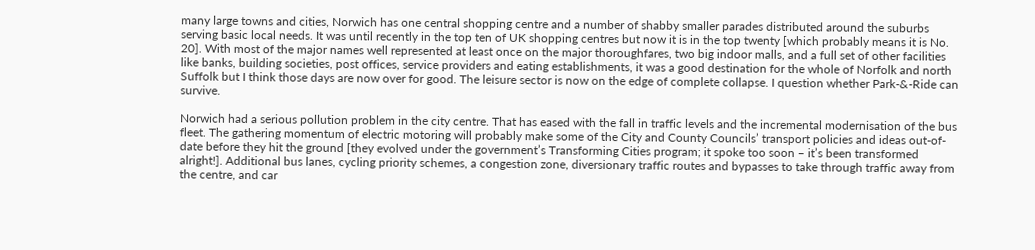many large towns and cities, Norwich has one central shopping centre and a number of shabby smaller parades distributed around the suburbs serving basic local needs. It was until recently in the top ten of UK shopping centres but now it is in the top twenty [which probably means it is No. 20]. With most of the major names well represented at least once on the major thoroughfares, two big indoor malls, and a full set of other facilities like banks, building societies, post offices, service providers and eating establishments, it was a good destination for the whole of Norfolk and north Suffolk but I think those days are now over for good. The leisure sector is now on the edge of complete collapse. I question whether Park-&-Ride can survive.

Norwich had a serious pollution problem in the city centre. That has eased with the fall in traffic levels and the incremental modernisation of the bus fleet. The gathering momentum of electric motoring will probably make some of the City and County Councils’ transport policies and ideas out-of-date before they hit the ground [they evolved under the government’s Transforming Cities program; it spoke too soon – it’s been transformed alright!]. Additional bus lanes, cycling priority schemes, a congestion zone, diversionary traffic routes and bypasses to take through traffic away from the centre, and car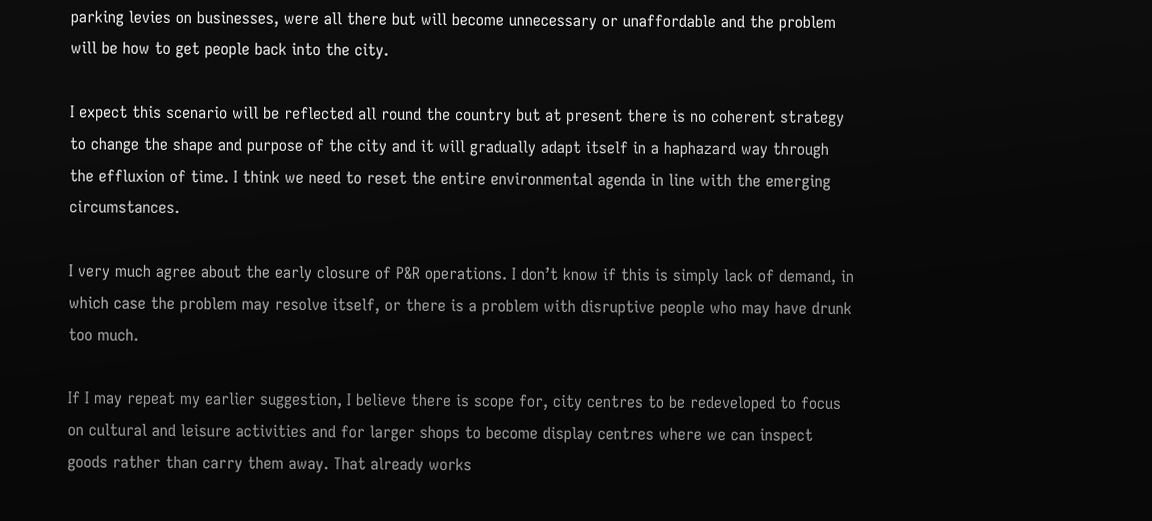parking levies on businesses, were all there but will become unnecessary or unaffordable and the problem will be how to get people back into the city.

I expect this scenario will be reflected all round the country but at present there is no coherent strategy to change the shape and purpose of the city and it will gradually adapt itself in a haphazard way through the effluxion of time. I think we need to reset the entire environmental agenda in line with the emerging circumstances.

I very much agree about the early closure of P&R operations. I don’t know if this is simply lack of demand, in which case the problem may resolve itself, or there is a problem with disruptive people who may have drunk too much.

If I may repeat my earlier suggestion, I believe there is scope for, city centres to be redeveloped to focus on cultural and leisure activities and for larger shops to become display centres where we can inspect goods rather than carry them away. That already works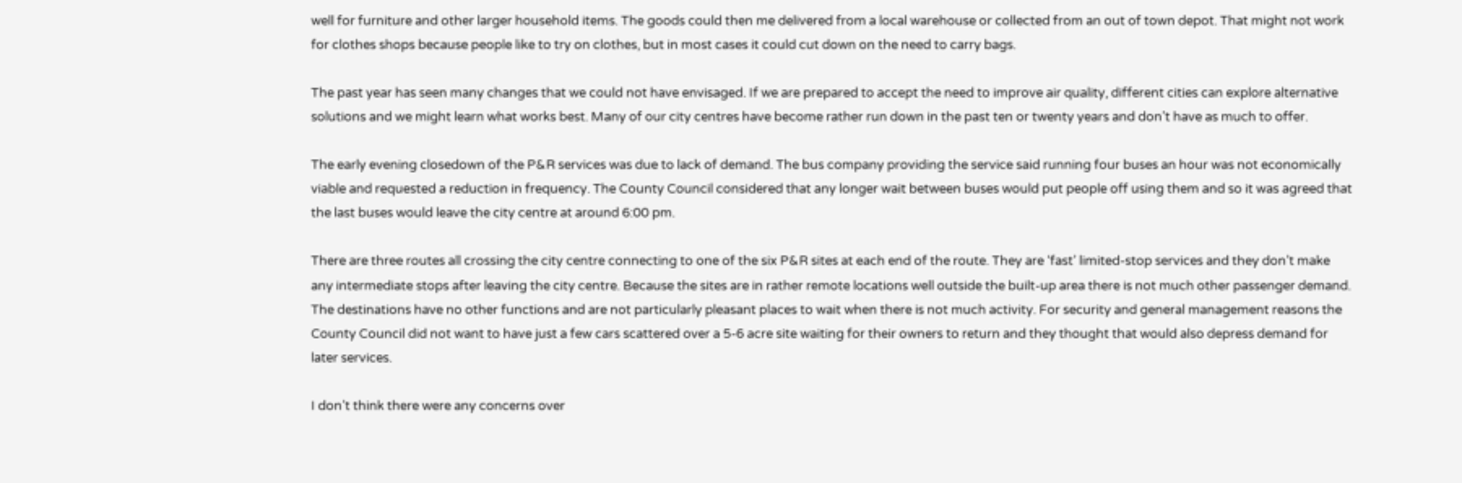well for furniture and other larger household items. The goods could then me delivered from a local warehouse or collected from an out of town depot. That might not work for clothes shops because people like to try on clothes, but in most cases it could cut down on the need to carry bags.

The past year has seen many changes that we could not have envisaged. If we are prepared to accept the need to improve air quality, different cities can explore alternative solutions and we might learn what works best. Many of our city centres have become rather run down in the past ten or twenty years and don’t have as much to offer.

The early evening closedown of the P&R services was due to lack of demand. The bus company providing the service said running four buses an hour was not economically viable and requested a reduction in frequency. The County Council considered that any longer wait between buses would put people off using them and so it was agreed that the last buses would leave the city centre at around 6:00 pm.

There are three routes all crossing the city centre connecting to one of the six P&R sites at each end of the route. They are ‘fast’ limited-stop services and they don’t make any intermediate stops after leaving the city centre. Because the sites are in rather remote locations well outside the built-up area there is not much other passenger demand. The destinations have no other functions and are not particularly pleasant places to wait when there is not much activity. For security and general management reasons the County Council did not want to have just a few cars scattered over a 5-6 acre site waiting for their owners to return and they thought that would also depress demand for later services.

I don’t think there were any concerns over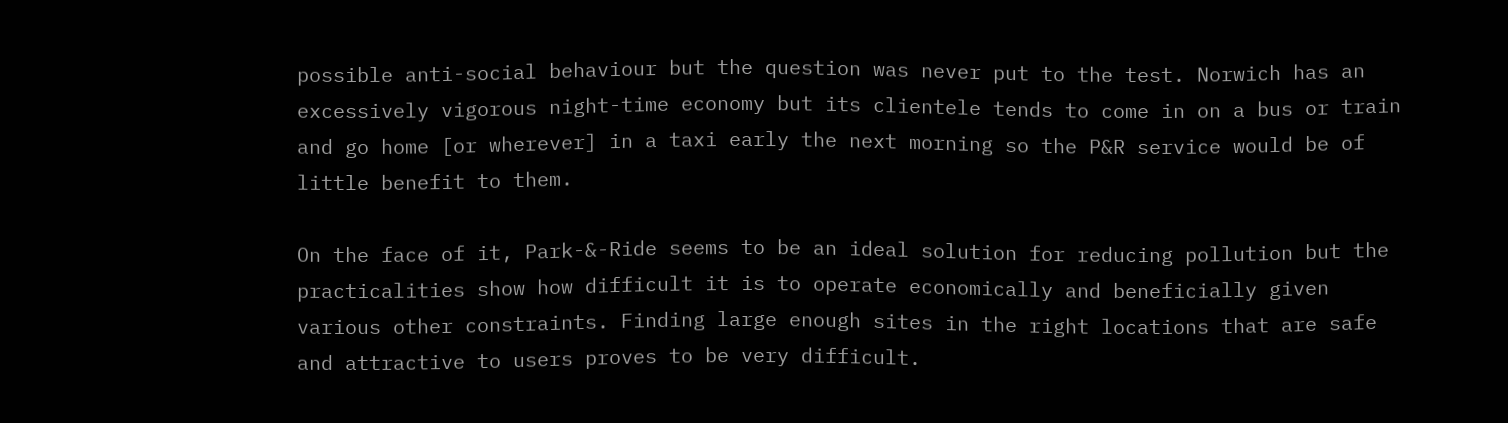possible anti-social behaviour but the question was never put to the test. Norwich has an excessively vigorous night-time economy but its clientele tends to come in on a bus or train and go home [or wherever] in a taxi early the next morning so the P&R service would be of little benefit to them.

On the face of it, Park-&-Ride seems to be an ideal solution for reducing pollution but the practicalities show how difficult it is to operate economically and beneficially given various other constraints. Finding large enough sites in the right locations that are safe and attractive to users proves to be very difficult.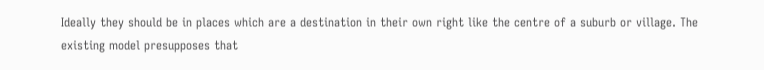Ideally they should be in places which are a destination in their own right like the centre of a suburb or village. The existing model presupposes that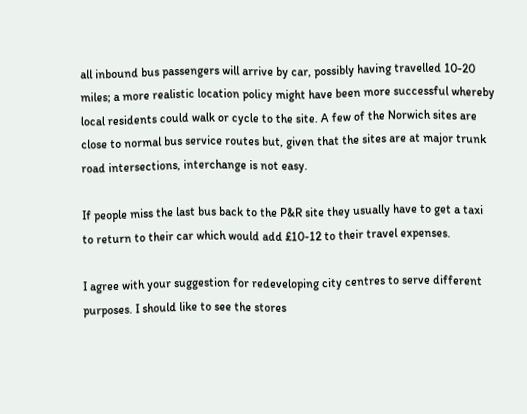all inbound bus passengers will arrive by car, possibly having travelled 10-20 miles; a more realistic location policy might have been more successful whereby local residents could walk or cycle to the site. A few of the Norwich sites are close to normal bus service routes but, given that the sites are at major trunk road intersections, interchange is not easy.

If people miss the last bus back to the P&R site they usually have to get a taxi to return to their car which would add £10-12 to their travel expenses.

I agree with your suggestion for redeveloping city centres to serve different purposes. I should like to see the stores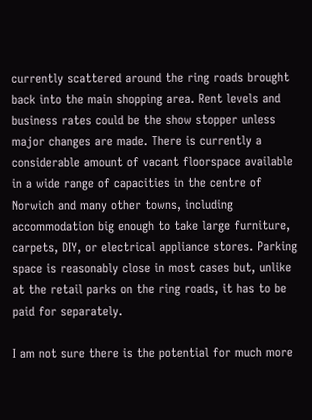currently scattered around the ring roads brought back into the main shopping area. Rent levels and business rates could be the show stopper unless major changes are made. There is currently a considerable amount of vacant floorspace available in a wide range of capacities in the centre of Norwich and many other towns, including accommodation big enough to take large furniture, carpets, DIY, or electrical appliance stores. Parking space is reasonably close in most cases but, unlike at the retail parks on the ring roads, it has to be paid for separately.

I am not sure there is the potential for much more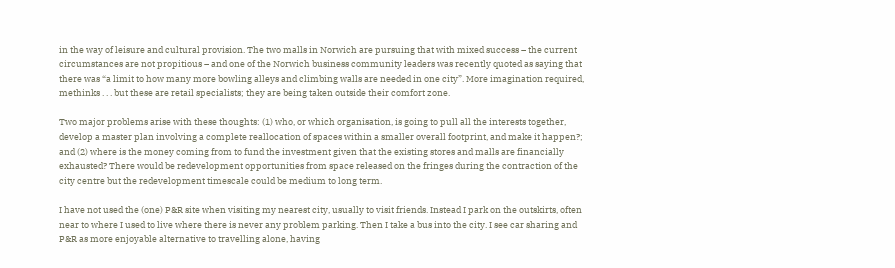in the way of leisure and cultural provision. The two malls in Norwich are pursuing that with mixed success – the current circumstances are not propitious – and one of the Norwich business community leaders was recently quoted as saying that there was “a limit to how many more bowling alleys and climbing walls are needed in one city”. More imagination required, methinks . . . but these are retail specialists; they are being taken outside their comfort zone.

Two major problems arise with these thoughts: (1) who, or which organisation, is going to pull all the interests together, develop a master plan involving a complete reallocation of spaces within a smaller overall footprint, and make it happen?; and (2) where is the money coming from to fund the investment given that the existing stores and malls are financially exhausted? There would be redevelopment opportunities from space released on the fringes during the contraction of the city centre but the redevelopment timescale could be medium to long term.

I have not used the (one) P&R site when visiting my nearest city, usually to visit friends. Instead I park on the outskirts, often near to where I used to live where there is never any problem parking. Then I take a bus into the city. I see car sharing and P&R as more enjoyable alternative to travelling alone, having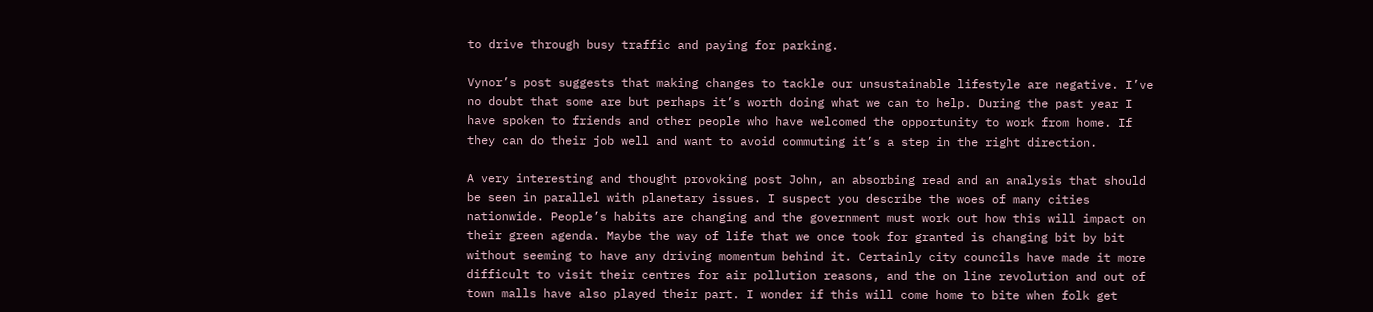to drive through busy traffic and paying for parking.

Vynor’s post suggests that making changes to tackle our unsustainable lifestyle are negative. I’ve no doubt that some are but perhaps it’s worth doing what we can to help. During the past year I have spoken to friends and other people who have welcomed the opportunity to work from home. If they can do their job well and want to avoid commuting it’s a step in the right direction.

A very interesting and thought provoking post John, an absorbing read and an analysis that should be seen in parallel with planetary issues. I suspect you describe the woes of many cities nationwide. People’s habits are changing and the government must work out how this will impact on their green agenda. Maybe the way of life that we once took for granted is changing bit by bit without seeming to have any driving momentum behind it. Certainly city councils have made it more difficult to visit their centres for air pollution reasons, and the on line revolution and out of town malls have also played their part. I wonder if this will come home to bite when folk get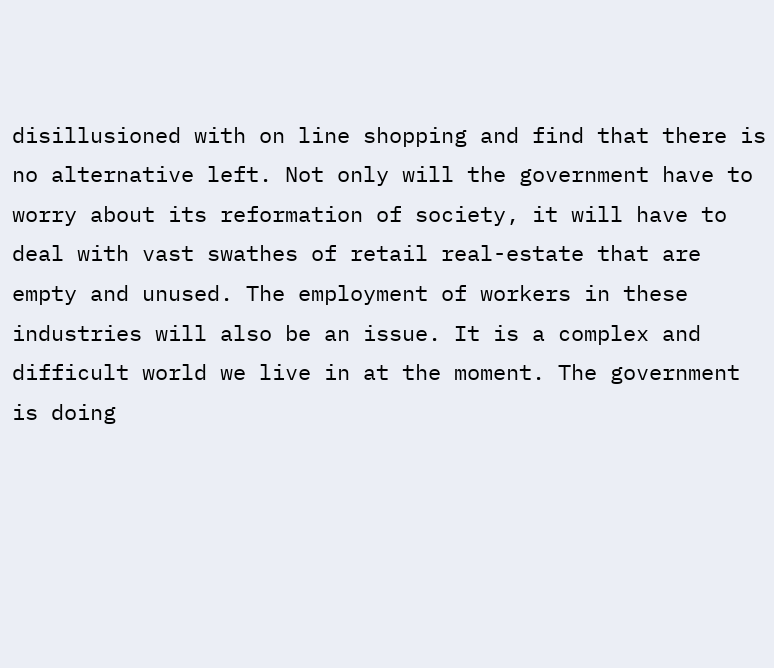disillusioned with on line shopping and find that there is no alternative left. Not only will the government have to worry about its reformation of society, it will have to deal with vast swathes of retail real-estate that are empty and unused. The employment of workers in these industries will also be an issue. It is a complex and difficult world we live in at the moment. The government is doing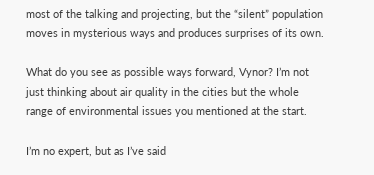most of the talking and projecting, but the “silent” population moves in mysterious ways and produces surprises of its own.

What do you see as possible ways forward, Vynor? I’m not just thinking about air quality in the cities but the whole range of environmental issues you mentioned at the start.

I’m no expert, but as I’ve said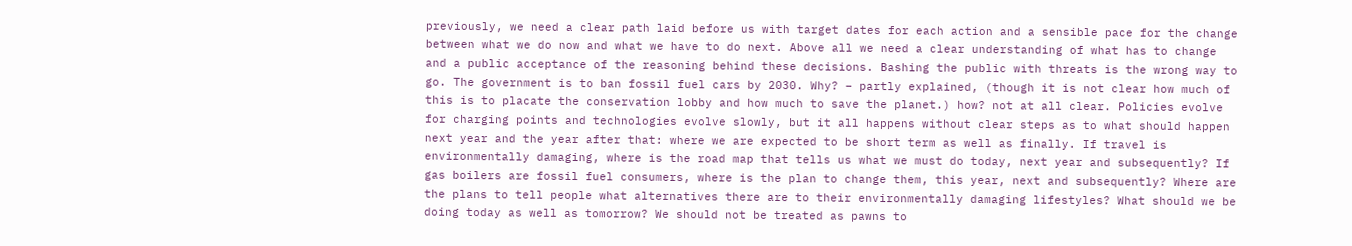previously, we need a clear path laid before us with target dates for each action and a sensible pace for the change between what we do now and what we have to do next. Above all we need a clear understanding of what has to change and a public acceptance of the reasoning behind these decisions. Bashing the public with threats is the wrong way to go. The government is to ban fossil fuel cars by 2030. Why? – partly explained, (though it is not clear how much of this is to placate the conservation lobby and how much to save the planet.) how? not at all clear. Policies evolve for charging points and technologies evolve slowly, but it all happens without clear steps as to what should happen next year and the year after that: where we are expected to be short term as well as finally. If travel is environmentally damaging, where is the road map that tells us what we must do today, next year and subsequently? If gas boilers are fossil fuel consumers, where is the plan to change them, this year, next and subsequently? Where are the plans to tell people what alternatives there are to their environmentally damaging lifestyles? What should we be doing today as well as tomorrow? We should not be treated as pawns to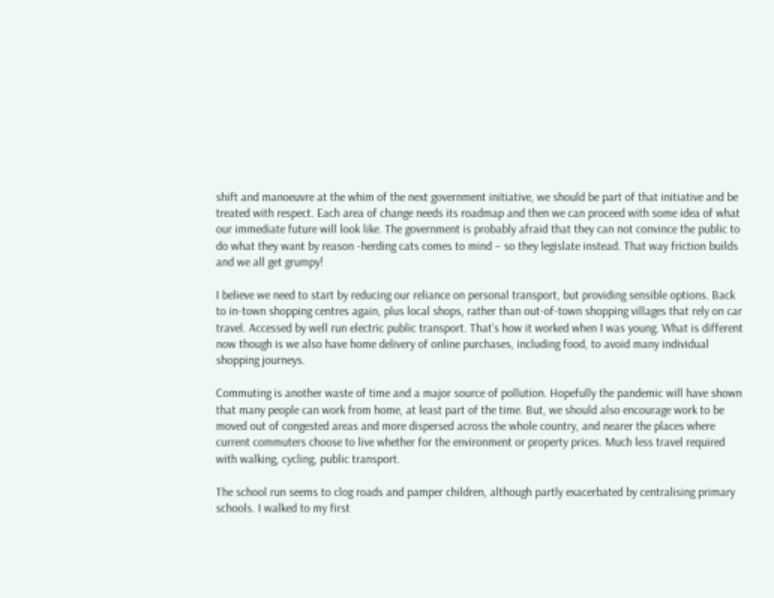shift and manoeuvre at the whim of the next government initiative, we should be part of that initiative and be treated with respect. Each area of change needs its roadmap and then we can proceed with some idea of what our immediate future will look like. The government is probably afraid that they can not convince the public to do what they want by reason -herding cats comes to mind – so they legislate instead. That way friction builds and we all get grumpy!

I believe we need to start by reducing our reliance on personal transport, but providing sensible options. Back to in-town shopping centres again, plus local shops, rather than out-of-town shopping villages that rely on car travel. Accessed by well run electric public transport. That’s how it worked when I was young. What is different now though is we also have home delivery of online purchases, including food, to avoid many individual shopping journeys.

Commuting is another waste of time and a major source of pollution. Hopefully the pandemic will have shown that many people can work from home, at least part of the time. But, we should also encourage work to be moved out of congested areas and more dispersed across the whole country, and nearer the places where current commuters choose to live whether for the environment or property prices. Much less travel required with walking, cycling, public transport.

The school run seems to clog roads and pamper children, although partly exacerbated by centralising primary schools. I walked to my first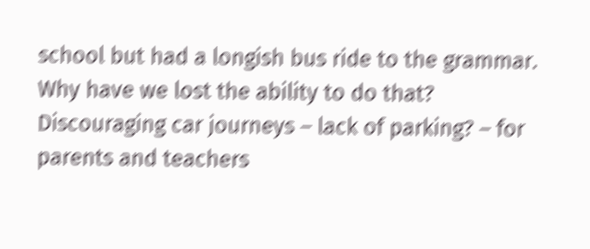school but had a longish bus ride to the grammar. Why have we lost the ability to do that? Discouraging car journeys – lack of parking? – for parents and teachers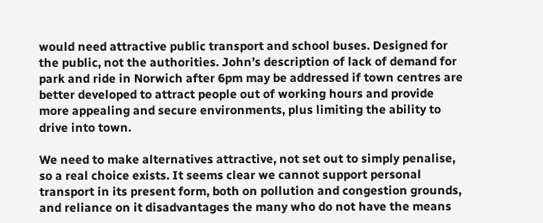would need attractive public transport and school buses. Designed for the public, not the authorities. John’s description of lack of demand for park and ride in Norwich after 6pm may be addressed if town centres are better developed to attract people out of working hours and provide more appealing and secure environments, plus limiting the ability to drive into town.

We need to make alternatives attractive, not set out to simply penalise, so a real choice exists. It seems clear we cannot support personal transport in its present form, both on pollution and congestion grounds, and reliance on it disadvantages the many who do not have the means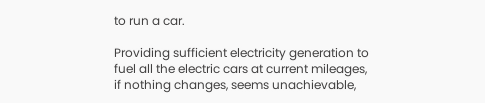to run a car.

Providing sufficient electricity generation to fuel all the electric cars at current mileages, if nothing changes, seems unachievable,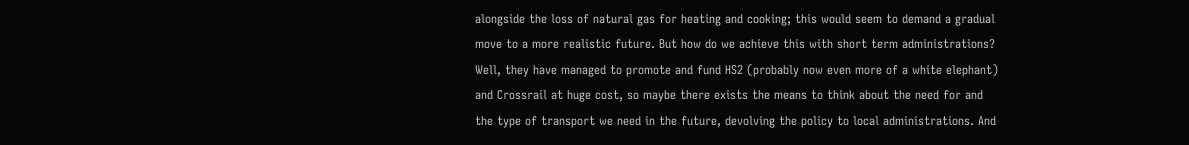alongside the loss of natural gas for heating and cooking; this would seem to demand a gradual move to a more realistic future. But how do we achieve this with short term administrations? Well, they have managed to promote and fund HS2 (probably now even more of a white elephant) and Crossrail at huge cost, so maybe there exists the means to think about the need for and the type of transport we need in the future, devolving the policy to local administrations. And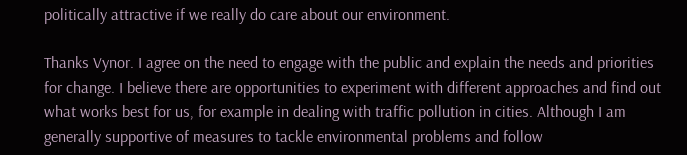politically attractive if we really do care about our environment.

Thanks Vynor. I agree on the need to engage with the public and explain the needs and priorities for change. I believe there are opportunities to experiment with different approaches and find out what works best for us, for example in dealing with traffic pollution in cities. Although I am generally supportive of measures to tackle environmental problems and follow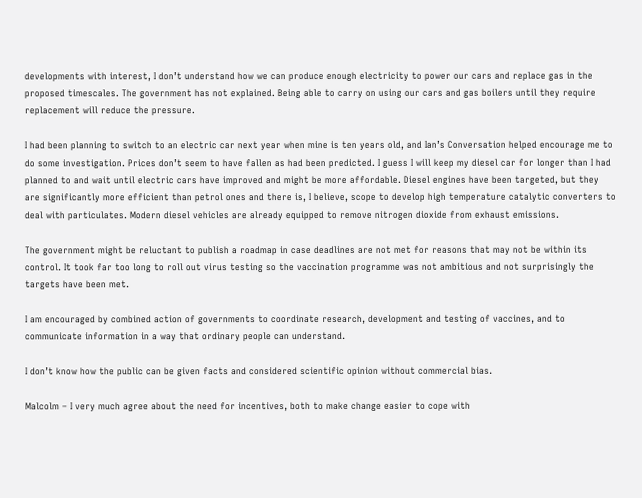developments with interest, I don’t understand how we can produce enough electricity to power our cars and replace gas in the proposed timescales. The government has not explained. Being able to carry on using our cars and gas boilers until they require replacement will reduce the pressure.

I had been planning to switch to an electric car next year when mine is ten years old, and Ian’s Conversation helped encourage me to do some investigation. Prices don’t seem to have fallen as had been predicted. I guess I will keep my diesel car for longer than I had planned to and wait until electric cars have improved and might be more affordable. Diesel engines have been targeted, but they are significantly more efficient than petrol ones and there is, I believe, scope to develop high temperature catalytic converters to deal with particulates. Modern diesel vehicles are already equipped to remove nitrogen dioxide from exhaust emissions.

The government might be reluctant to publish a roadmap in case deadlines are not met for reasons that may not be within its control. It took far too long to roll out virus testing so the vaccination programme was not ambitious and not surprisingly the targets have been met.

I am encouraged by combined action of governments to coordinate research, development and testing of vaccines, and to communicate information in a way that ordinary people can understand.

I don’t know how the public can be given facts and considered scientific opinion without commercial bias.

Malcolm – I very much agree about the need for incentives, both to make change easier to cope with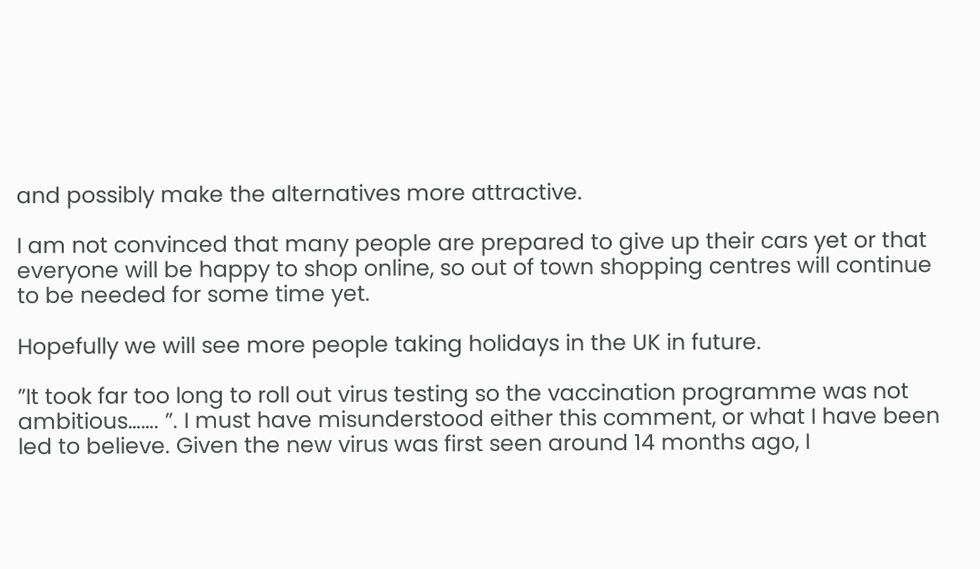and possibly make the alternatives more attractive.

I am not convinced that many people are prepared to give up their cars yet or that everyone will be happy to shop online, so out of town shopping centres will continue to be needed for some time yet.

Hopefully we will see more people taking holidays in the UK in future.

”It took far too long to roll out virus testing so the vaccination programme was not ambitious……. ”. I must have misunderstood either this comment, or what I have been led to believe. Given the new virus was first seen around 14 months ago, I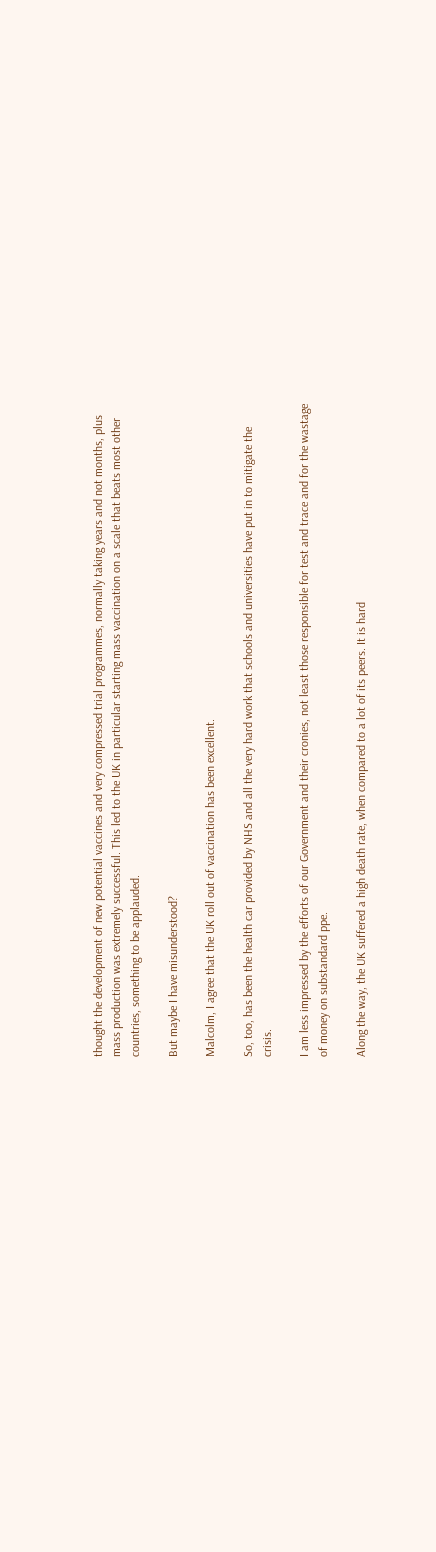thought the development of new potential vaccines and very compressed trial programmes, normally taking years and not months, plus mass production was extremely successful. This led to the UK in particular starting mass vaccination on a scale that beats most other countries, something to be applauded.

But maybe I have misunderstood?

Malcolm, I agree that the UK roll out of vaccination has been excellent.

So, too, has been the health car provided by NHS and all the very hard work that schools and universities have put in to mitigate the crisis.

I am less impressed by the efforts of our Government and their cronies, not least those responsible for test and trace and for the wastage of money on substandard ppe.

Along the way, the UK suffered a high death rate, when compared to a lot of its peers. It is hard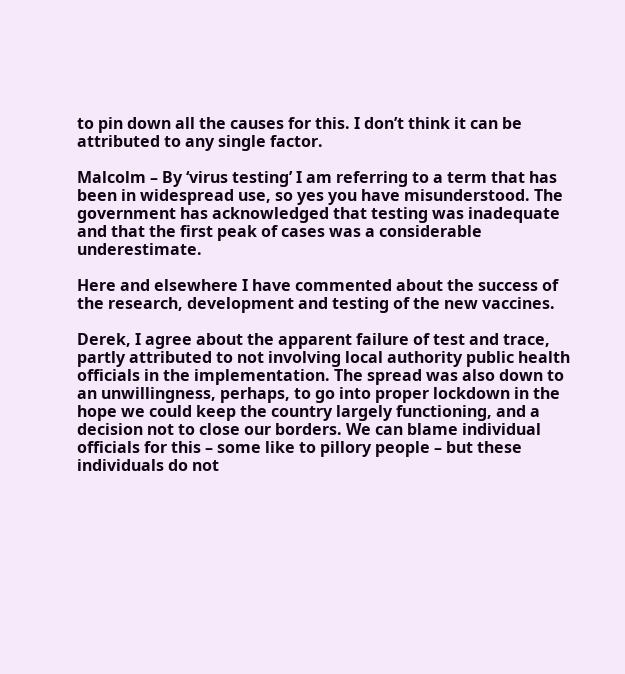to pin down all the causes for this. I don’t think it can be attributed to any single factor.

Malcolm – By ‘virus testing’ I am referring to a term that has been in widespread use, so yes you have misunderstood. The government has acknowledged that testing was inadequate and that the first peak of cases was a considerable underestimate.

Here and elsewhere I have commented about the success of the research, development and testing of the new vaccines.

Derek, I agree about the apparent failure of test and trace, partly attributed to not involving local authority public health officials in the implementation. The spread was also down to an unwillingness, perhaps, to go into proper lockdown in the hope we could keep the country largely functioning, and a decision not to close our borders. We can blame individual officials for this – some like to pillory people – but these individuals do not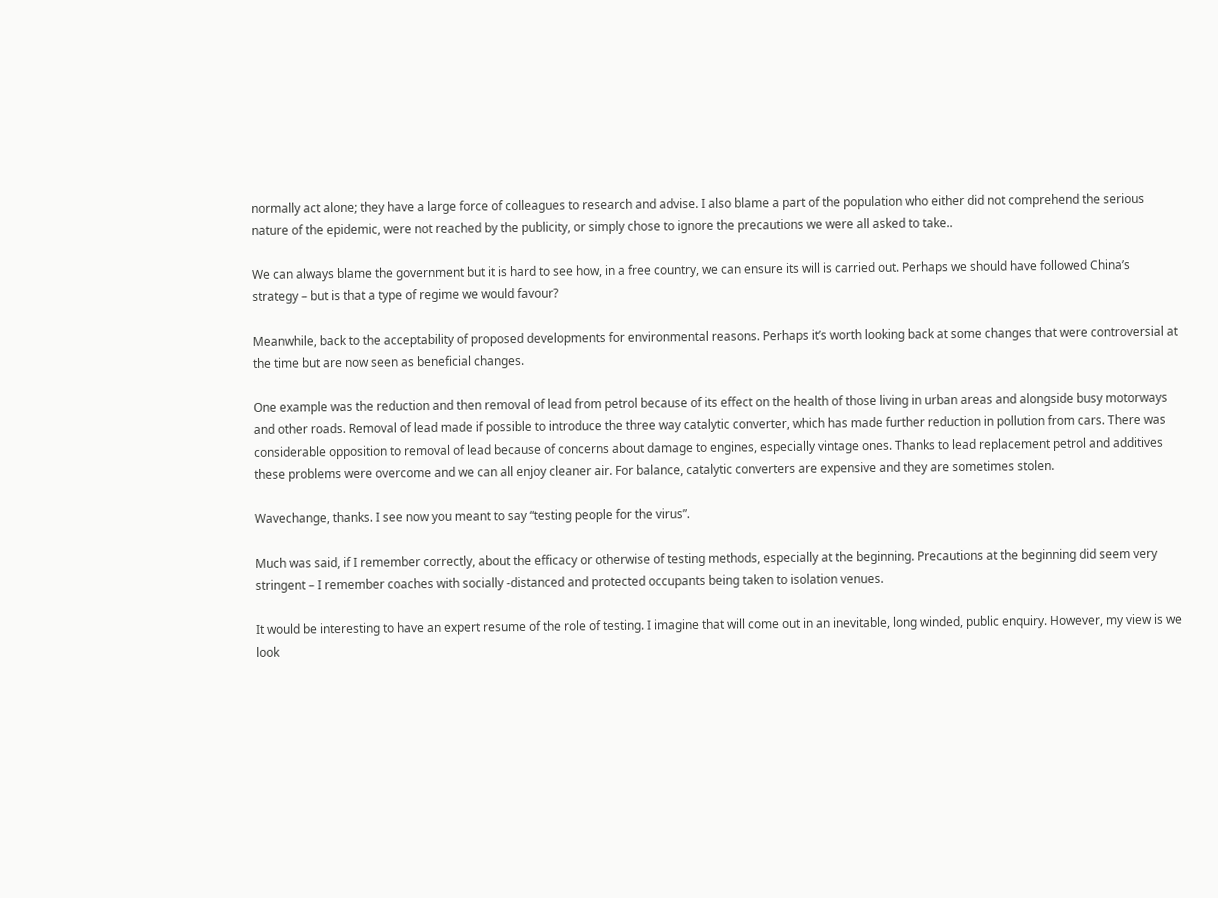normally act alone; they have a large force of colleagues to research and advise. I also blame a part of the population who either did not comprehend the serious nature of the epidemic, were not reached by the publicity, or simply chose to ignore the precautions we were all asked to take..

We can always blame the government but it is hard to see how, in a free country, we can ensure its will is carried out. Perhaps we should have followed China’s strategy – but is that a type of regime we would favour?

Meanwhile, back to the acceptability of proposed developments for environmental reasons. Perhaps it’s worth looking back at some changes that were controversial at the time but are now seen as beneficial changes.

One example was the reduction and then removal of lead from petrol because of its effect on the health of those living in urban areas and alongside busy motorways and other roads. Removal of lead made if possible to introduce the three way catalytic converter, which has made further reduction in pollution from cars. There was considerable opposition to removal of lead because of concerns about damage to engines, especially vintage ones. Thanks to lead replacement petrol and additives these problems were overcome and we can all enjoy cleaner air. For balance, catalytic converters are expensive and they are sometimes stolen.

Wavechange, thanks. I see now you meant to say “testing people for the virus”.

Much was said, if I remember correctly, about the efficacy or otherwise of testing methods, especially at the beginning. Precautions at the beginning did seem very stringent – I remember coaches with socially -distanced and protected occupants being taken to isolation venues.

It would be interesting to have an expert resume of the role of testing. I imagine that will come out in an inevitable, long winded, public enquiry. However, my view is we look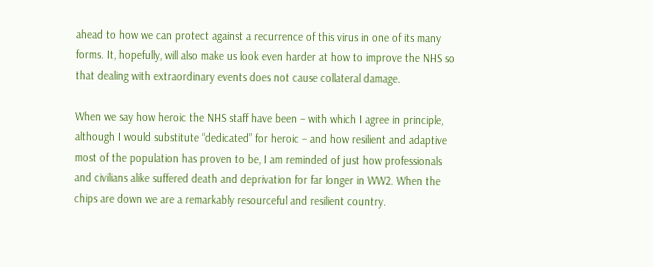ahead to how we can protect against a recurrence of this virus in one of its many forms. It, hopefully, will also make us look even harder at how to improve the NHS so that dealing with extraordinary events does not cause collateral damage.

When we say how heroic the NHS staff have been – with which I agree in principle, although I would substitute “dedicated” for heroic – and how resilient and adaptive most of the population has proven to be, I am reminded of just how professionals and civilians alike suffered death and deprivation for far longer in WW2. When the chips are down we are a remarkably resourceful and resilient country.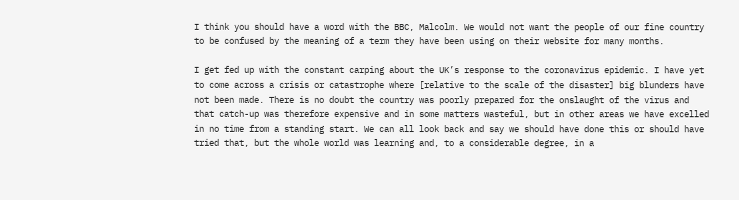I think you should have a word with the BBC, Malcolm. We would not want the people of our fine country to be confused by the meaning of a term they have been using on their website for many months.

I get fed up with the constant carping about the UK’s response to the coronavirus epidemic. I have yet to come across a crisis or catastrophe where [relative to the scale of the disaster] big blunders have not been made. There is no doubt the country was poorly prepared for the onslaught of the virus and that catch-up was therefore expensive and in some matters wasteful, but in other areas we have excelled in no time from a standing start. We can all look back and say we should have done this or should have tried that, but the whole world was learning and, to a considerable degree, in a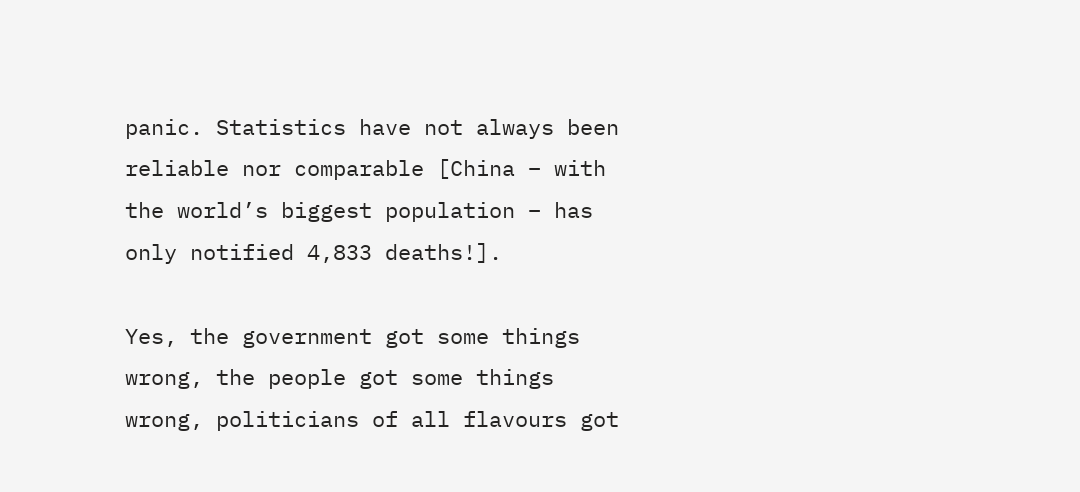panic. Statistics have not always been reliable nor comparable [China – with the world’s biggest population – has only notified 4,833 deaths!].

Yes, the government got some things wrong, the people got some things wrong, politicians of all flavours got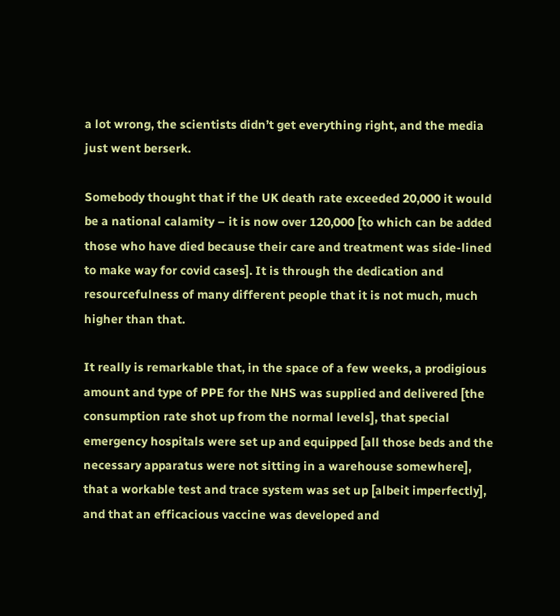a lot wrong, the scientists didn’t get everything right, and the media just went berserk.

Somebody thought that if the UK death rate exceeded 20,000 it would be a national calamity – it is now over 120,000 [to which can be added those who have died because their care and treatment was side-lined to make way for covid cases]. It is through the dedication and resourcefulness of many different people that it is not much, much higher than that.

It really is remarkable that, in the space of a few weeks, a prodigious amount and type of PPE for the NHS was supplied and delivered [the consumption rate shot up from the normal levels], that special emergency hospitals were set up and equipped [all those beds and the necessary apparatus were not sitting in a warehouse somewhere], that a workable test and trace system was set up [albeit imperfectly], and that an efficacious vaccine was developed and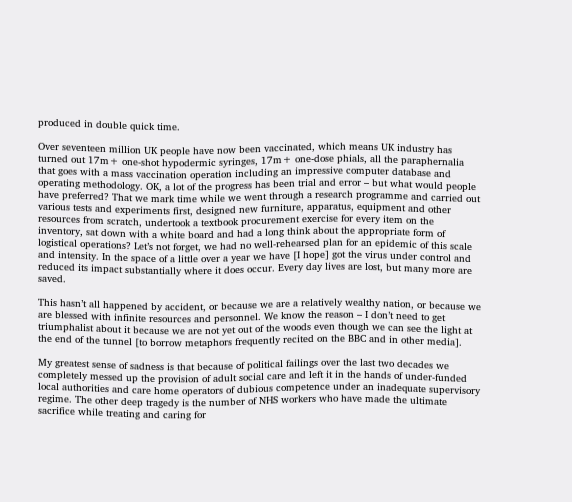produced in double quick time.

Over seventeen million UK people have now been vaccinated, which means UK industry has turned out 17m+ one-shot hypodermic syringes, 17m+ one-dose phials, all the paraphernalia that goes with a mass vaccination operation including an impressive computer database and operating methodology. OK, a lot of the progress has been trial and error – but what would people have preferred? That we mark time while we went through a research programme and carried out various tests and experiments first, designed new furniture, apparatus, equipment and other resources from scratch, undertook a textbook procurement exercise for every item on the inventory, sat down with a white board and had a long think about the appropriate form of logistical operations? Let’s not forget, we had no well-rehearsed plan for an epidemic of this scale and intensity. In the space of a little over a year we have [I hope] got the virus under control and reduced its impact substantially where it does occur. Every day lives are lost, but many more are saved.

This hasn’t all happened by accident, or because we are a relatively wealthy nation, or because we are blessed with infinite resources and personnel. We know the reason – I don’t need to get triumphalist about it because we are not yet out of the woods even though we can see the light at the end of the tunnel [to borrow metaphors frequently recited on the BBC and in other media].

My greatest sense of sadness is that because of political failings over the last two decades we completely messed up the provision of adult social care and left it in the hands of under-funded local authorities and care home operators of dubious competence under an inadequate supervisory regime. The other deep tragedy is the number of NHS workers who have made the ultimate sacrifice while treating and caring for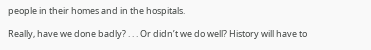people in their homes and in the hospitals.

Really, have we done badly? . . . Or didn’t we do well? History will have to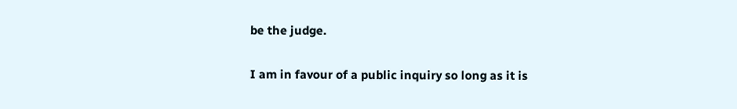be the judge.

I am in favour of a public inquiry so long as it is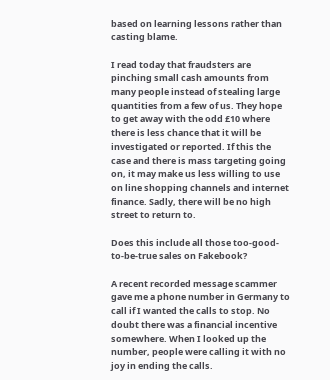based on learning lessons rather than casting blame.

I read today that fraudsters are pinching small cash amounts from many people instead of stealing large quantities from a few of us. They hope to get away with the odd £10 where there is less chance that it will be investigated or reported. If this the case and there is mass targeting going on, it may make us less willing to use on line shopping channels and internet finance. Sadly, there will be no high street to return to.

Does this include all those too-good-to-be-true sales on Fakebook?

A recent recorded message scammer gave me a phone number in Germany to call if I wanted the calls to stop. No doubt there was a financial incentive somewhere. When I looked up the number, people were calling it with no joy in ending the calls.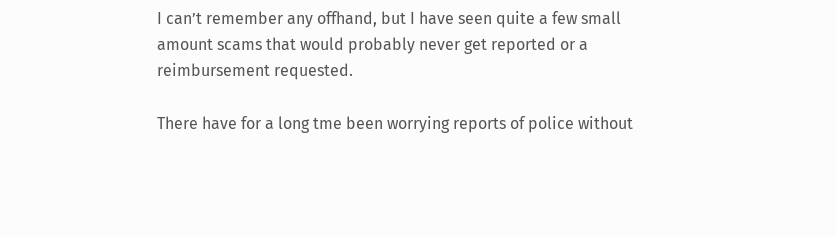I can’t remember any offhand, but I have seen quite a few small amount scams that would probably never get reported or a reimbursement requested.

There have for a long tme been worrying reports of police without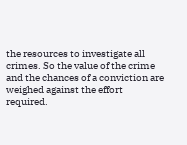the resources to investigate all crimes. So the value of the crime and the chances of a conviction are weighed against the effort required.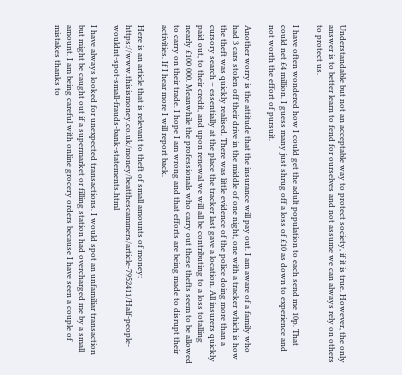Understandable but not an acceptable way to protect society, if it is true. However, the only answer is to better learn to fend for ourselves and not assume we can always rely on others to protect us.

I have often wondered how I could get the adult population to each send me 10p. That could net £4 million. I guess many just shrug off a loss of £10 as down to experience and not worth the effort of pursuit.

Another worry is the attitude that the insurance will pay out. I am aware of a family who had 3 cars stolen off their drive in the middle of one night, one with a tracker which is how the theft was quickly realised. There was little evidence of the police doing more than a cursory search – essentially at the place the tracker last gave a location. All insurers quickly paid out, to their credit, and upon renewal we will all be contributing to a loss totalling nearly £100 000. Meanwhile the professionals who carry out these thefts seem to be allowed to carry on their trade. I hope I am wrong and that efforts are being made to disrupt their activities. If I hear more I will report back.

Here is an article that is relevant to theft of small amounts of money: https://www.thisismoney.co.uk/money/beatthescammers/article-7952411/Half-people-wouldnt-spot-small-frauds-bank-statements.html

I have always looked for unexpected transactions. I would spot an unfamiliar transaction but might be caught out if a supermarket or filling station had overcharged me by a small amount. I am being careful with online grocery orders because I have seen a couple of mistakes thanks to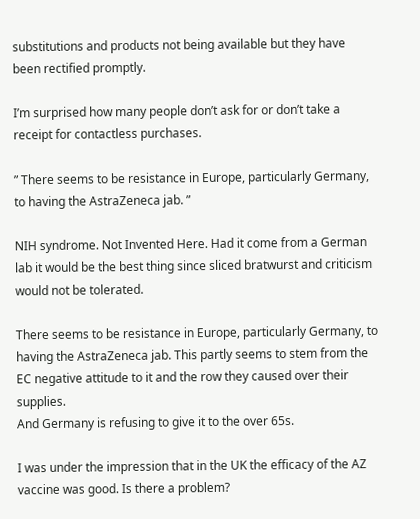substitutions and products not being available but they have been rectified promptly.

I’m surprised how many people don’t ask for or don’t take a receipt for contactless purchases.

” There seems to be resistance in Europe, particularly Germany, to having the AstraZeneca jab. ”

NIH syndrome. Not Invented Here. Had it come from a German lab it would be the best thing since sliced bratwurst and criticism would not be tolerated.

There seems to be resistance in Europe, particularly Germany, to having the AstraZeneca jab. This partly seems to stem from the EC negative attitude to it and the row they caused over their supplies.
And Germany is refusing to give it to the over 65s.

I was under the impression that in the UK the efficacy of the AZ vaccine was good. Is there a problem?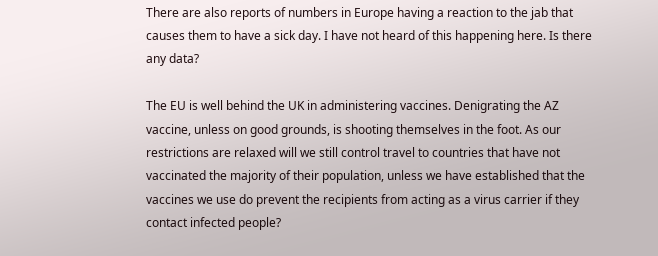There are also reports of numbers in Europe having a reaction to the jab that causes them to have a sick day. I have not heard of this happening here. Is there any data?

The EU is well behind the UK in administering vaccines. Denigrating the AZ vaccine, unless on good grounds, is shooting themselves in the foot. As our restrictions are relaxed will we still control travel to countries that have not vaccinated the majority of their population, unless we have established that the vaccines we use do prevent the recipients from acting as a virus carrier if they contact infected people?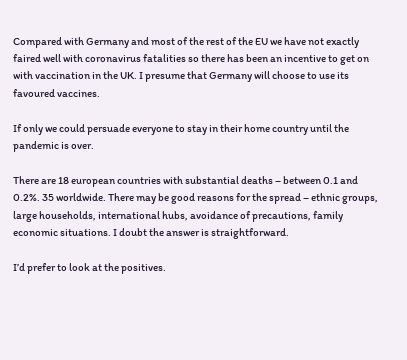Compared with Germany and most of the rest of the EU we have not exactly faired well with coronavirus fatalities so there has been an incentive to get on with vaccination in the UK. I presume that Germany will choose to use its favoured vaccines.

If only we could persuade everyone to stay in their home country until the pandemic is over.

There are 18 european countries with substantial deaths – between 0.1 and 0.2%. 35 worldwide. There may be good reasons for the spread – ethnic groups, large households, international hubs, avoidance of precautions, family economic situations. I doubt the answer is straightforward.

I’d prefer to look at the positives.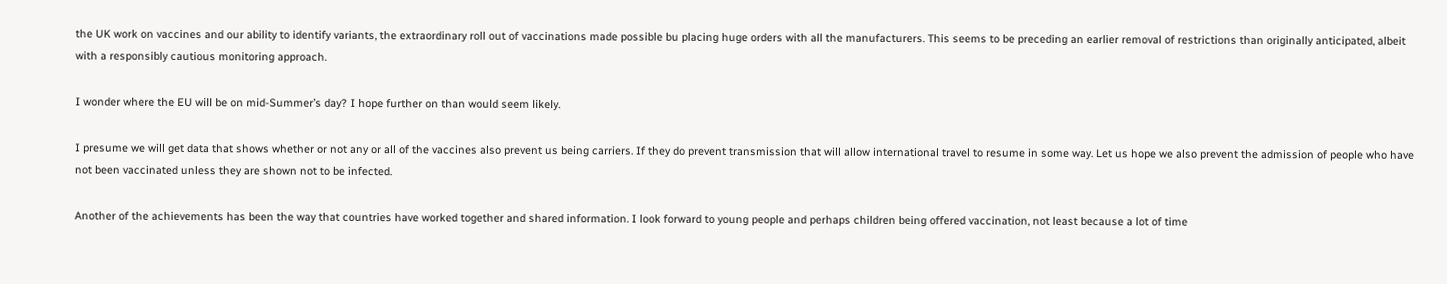the UK work on vaccines and our ability to identify variants, the extraordinary roll out of vaccinations made possible bu placing huge orders with all the manufacturers. This seems to be preceding an earlier removal of restrictions than originally anticipated, albeit with a responsibly cautious monitoring approach.

I wonder where the EU will be on mid-Summer’s day? I hope further on than would seem likely.

I presume we will get data that shows whether or not any or all of the vaccines also prevent us being carriers. If they do prevent transmission that will allow international travel to resume in some way. Let us hope we also prevent the admission of people who have not been vaccinated unless they are shown not to be infected.

Another of the achievements has been the way that countries have worked together and shared information. I look forward to young people and perhaps children being offered vaccination, not least because a lot of time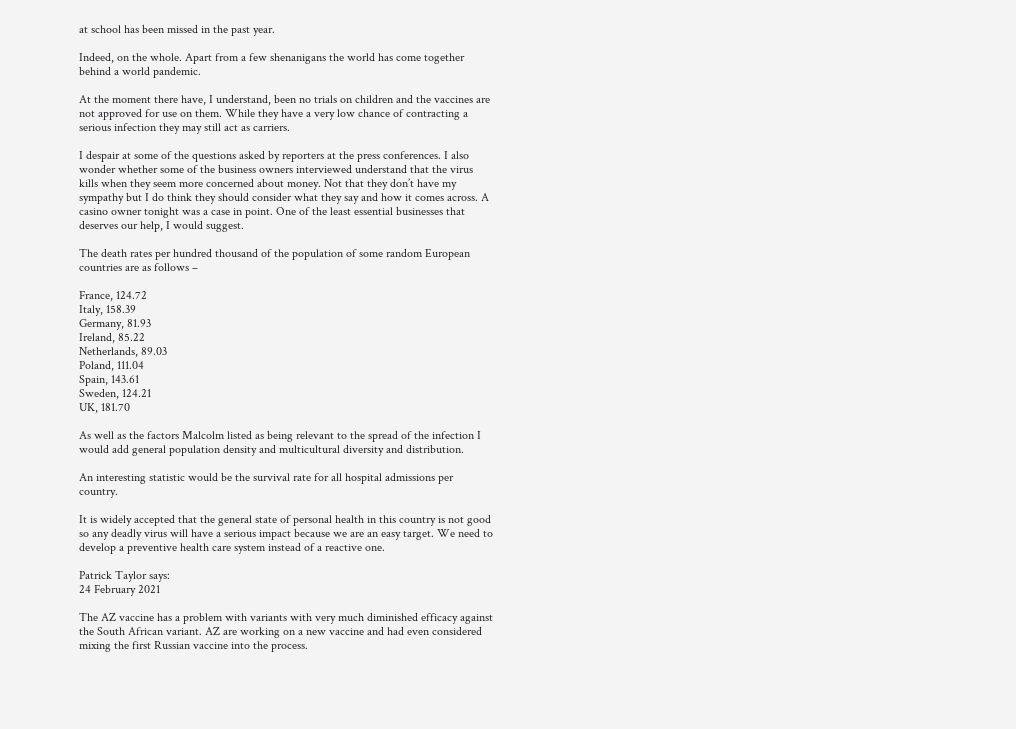at school has been missed in the past year.

Indeed, on the whole. Apart from a few shenanigans the world has come together behind a world pandemic.

At the moment there have, I understand, been no trials on children and the vaccines are not approved for use on them. While they have a very low chance of contracting a serious infection they may still act as carriers.

I despair at some of the questions asked by reporters at the press conferences. I also wonder whether some of the business owners interviewed understand that the virus kills when they seem more concerned about money. Not that they don’t have my sympathy but I do think they should consider what they say and how it comes across. A casino owner tonight was a case in point. One of the least essential businesses that deserves our help, I would suggest.

The death rates per hundred thousand of the population of some random European countries are as follows –

France, 124.72
Italy, 158.39
Germany, 81.93
Ireland, 85.22
Netherlands, 89.03
Poland, 111.04
Spain, 143.61
Sweden, 124.21
UK, 181.70

As well as the factors Malcolm listed as being relevant to the spread of the infection I would add general population density and multicultural diversity and distribution.

An interesting statistic would be the survival rate for all hospital admissions per country.

It is widely accepted that the general state of personal health in this country is not good so any deadly virus will have a serious impact because we are an easy target. We need to develop a preventive health care system instead of a reactive one.

Patrick Taylor says:
24 February 2021

The AZ vaccine has a problem with variants with very much diminished efficacy against the South African variant. AZ are working on a new vaccine and had even considered mixing the first Russian vaccine into the process.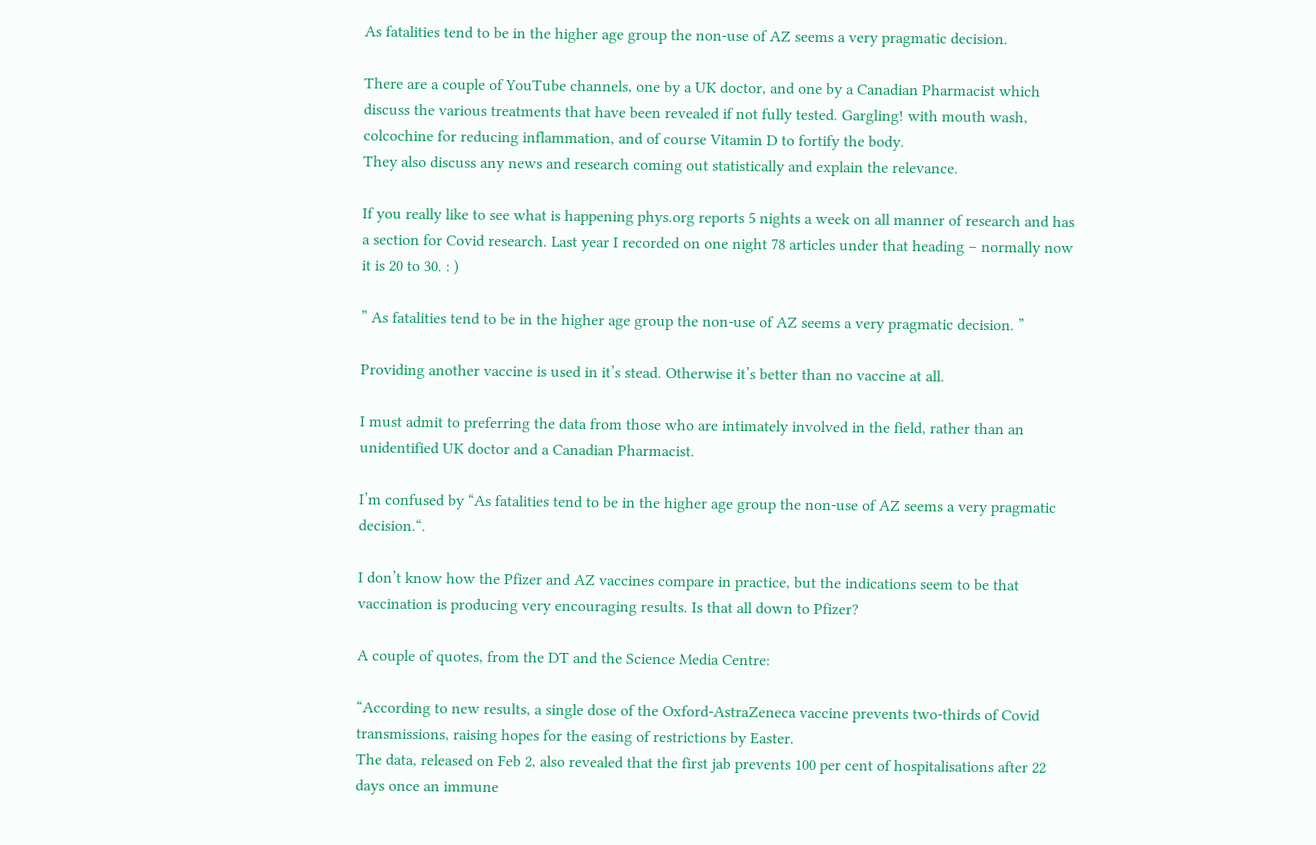As fatalities tend to be in the higher age group the non-use of AZ seems a very pragmatic decision.

There are a couple of YouTube channels, one by a UK doctor, and one by a Canadian Pharmacist which discuss the various treatments that have been revealed if not fully tested. Gargling! with mouth wash, colcochine for reducing inflammation, and of course Vitamin D to fortify the body.
They also discuss any news and research coming out statistically and explain the relevance.

If you really like to see what is happening phys.org reports 5 nights a week on all manner of research and has a section for Covid research. Last year I recorded on one night 78 articles under that heading – normally now it is 20 to 30. : )

” As fatalities tend to be in the higher age group the non-use of AZ seems a very pragmatic decision. ”

Providing another vaccine is used in it’s stead. Otherwise it’s better than no vaccine at all.

I must admit to preferring the data from those who are intimately involved in the field, rather than an unidentified UK doctor and a Canadian Pharmacist.

I’m confused by “As fatalities tend to be in the higher age group the non-use of AZ seems a very pragmatic decision.“.

I don’t know how the Pfizer and AZ vaccines compare in practice, but the indications seem to be that vaccination is producing very encouraging results. Is that all down to Pfizer?

A couple of quotes, from the DT and the Science Media Centre:

“According to new results, a single dose of the Oxford-AstraZeneca vaccine prevents two-thirds of Covid transmissions, raising hopes for the easing of restrictions by Easter.
The data, released on Feb 2, also revealed that the first jab prevents 100 per cent of hospitalisations after 22 days once an immune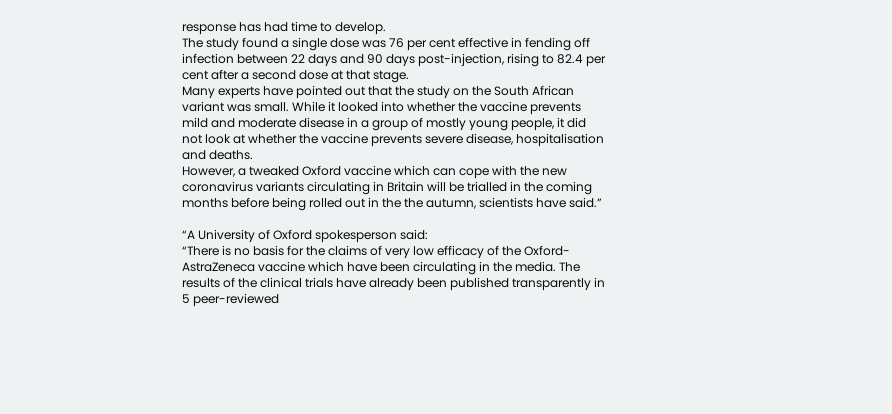response has had time to develop.
The study found a single dose was 76 per cent effective in fending off infection between 22 days and 90 days post-injection, rising to 82.4 per cent after a second dose at that stage.
Many experts have pointed out that the study on the South African variant was small. While it looked into whether the vaccine prevents mild and moderate disease in a group of mostly young people, it did not look at whether the vaccine prevents severe disease, hospitalisation and deaths.
However, a tweaked Oxford vaccine which can cope with the new coronavirus variants circulating in Britain will be trialled in the coming months before being rolled out in the the autumn, scientists have said.”

“A University of Oxford spokesperson said:
“There is no basis for the claims of very low efficacy of the Oxford-AstraZeneca vaccine which have been circulating in the media. The results of the clinical trials have already been published transparently in 5 peer-reviewed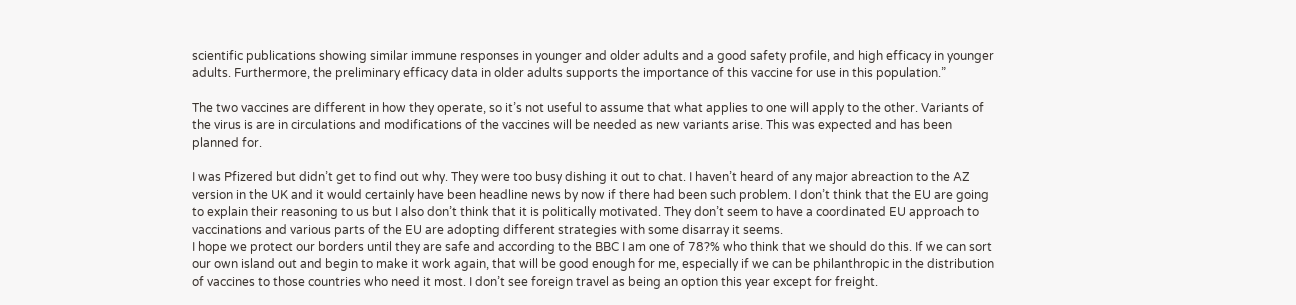scientific publications showing similar immune responses in younger and older adults and a good safety profile, and high efficacy in younger adults. Furthermore, the preliminary efficacy data in older adults supports the importance of this vaccine for use in this population.”

The two vaccines are different in how they operate, so it’s not useful to assume that what applies to one will apply to the other. Variants of the virus is are in circulations and modifications of the vaccines will be needed as new variants arise. This was expected and has been planned for.

I was Pfizered but didn’t get to find out why. They were too busy dishing it out to chat. I haven’t heard of any major abreaction to the AZ version in the UK and it would certainly have been headline news by now if there had been such problem. I don’t think that the EU are going to explain their reasoning to us but I also don’t think that it is politically motivated. They don’t seem to have a coordinated EU approach to vaccinations and various parts of the EU are adopting different strategies with some disarray it seems.
I hope we protect our borders until they are safe and according to the BBC I am one of 78?% who think that we should do this. If we can sort our own island out and begin to make it work again, that will be good enough for me, especially if we can be philanthropic in the distribution of vaccines to those countries who need it most. I don’t see foreign travel as being an option this year except for freight.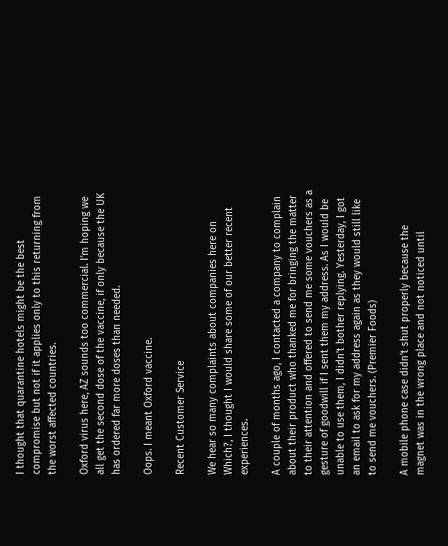I thought that quarantine hotels might be the best compromise but not if it applies only to this returning from the worst affected countries.

Oxford virus here, AZ sounds too commercial. I’m hoping we all get the second dose of the vaccine, if only because the UK has ordered far more doses than needed.

Oops. I meant Oxford vaccine.

Recent Customer Service

We hear so many complaints about companies here on Which?, I thought I would share some of our better recent experiences.

A couple of months ago, I contacted a company to complain about their product who thanked me for bringing the matter to their attention and offered to send me some vouchers as a gesture of goodwill if I sent them my address. As I would be unable to use them, I didn’t bother replying. Yesterday, I got an email to ask for my address again as they would still like to send me vouchers. (Premier Foods)

A mobile phone case didn’t shut properly because the magnet was in the wrong place and not noticed until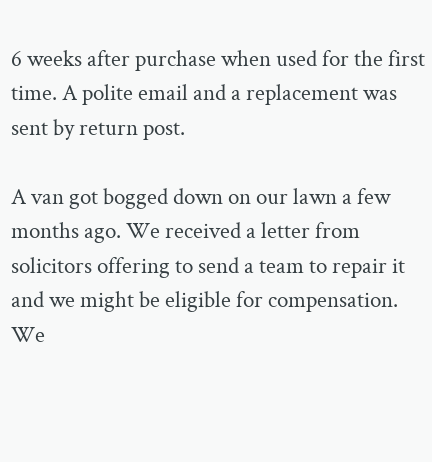6 weeks after purchase when used for the first time. A polite email and a replacement was sent by return post.

A van got bogged down on our lawn a few months ago. We received a letter from solicitors offering to send a team to repair it and we might be eligible for compensation. We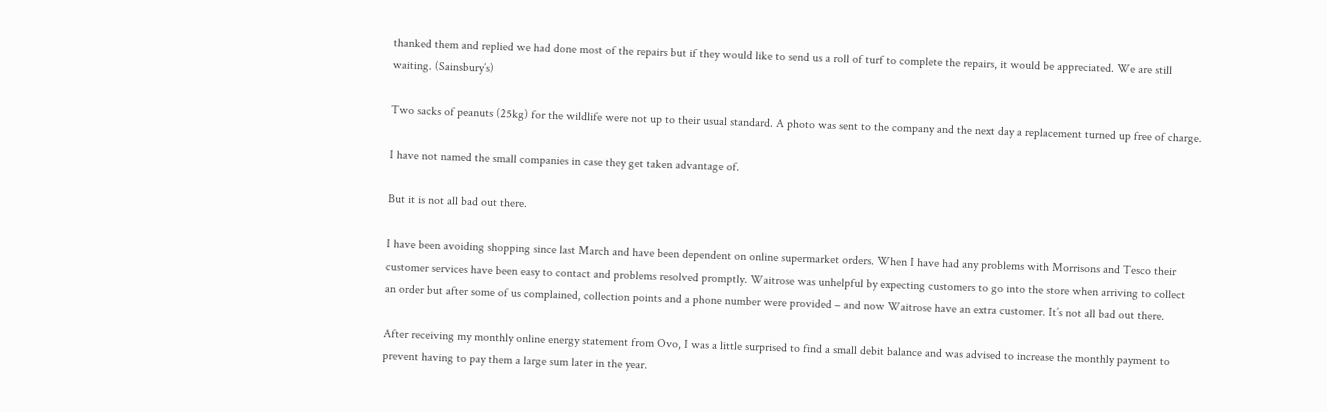thanked them and replied we had done most of the repairs but if they would like to send us a roll of turf to complete the repairs, it would be appreciated. We are still waiting. (Sainsbury’s)

Two sacks of peanuts (25kg) for the wildlife were not up to their usual standard. A photo was sent to the company and the next day a replacement turned up free of charge.

I have not named the small companies in case they get taken advantage of.

But it is not all bad out there.

I have been avoiding shopping since last March and have been dependent on online supermarket orders. When I have had any problems with Morrisons and Tesco their customer services have been easy to contact and problems resolved promptly. Waitrose was unhelpful by expecting customers to go into the store when arriving to collect an order but after some of us complained, collection points and a phone number were provided – and now Waitrose have an extra customer. It’s not all bad out there.

After receiving my monthly online energy statement from Ovo, I was a little surprised to find a small debit balance and was advised to increase the monthly payment to prevent having to pay them a large sum later in the year.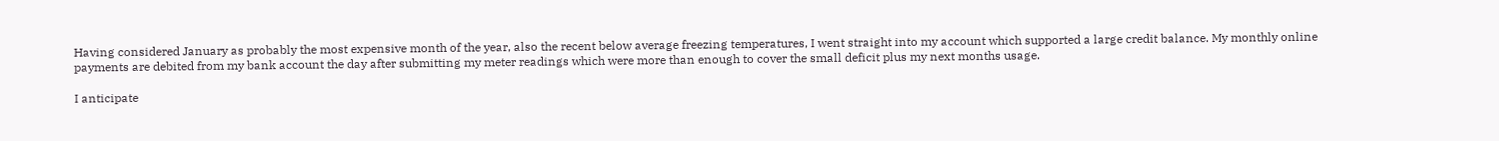Having considered January as probably the most expensive month of the year, also the recent below average freezing temperatures, I went straight into my account which supported a large credit balance. My monthly online payments are debited from my bank account the day after submitting my meter readings which were more than enough to cover the small deficit plus my next months usage.

I anticipate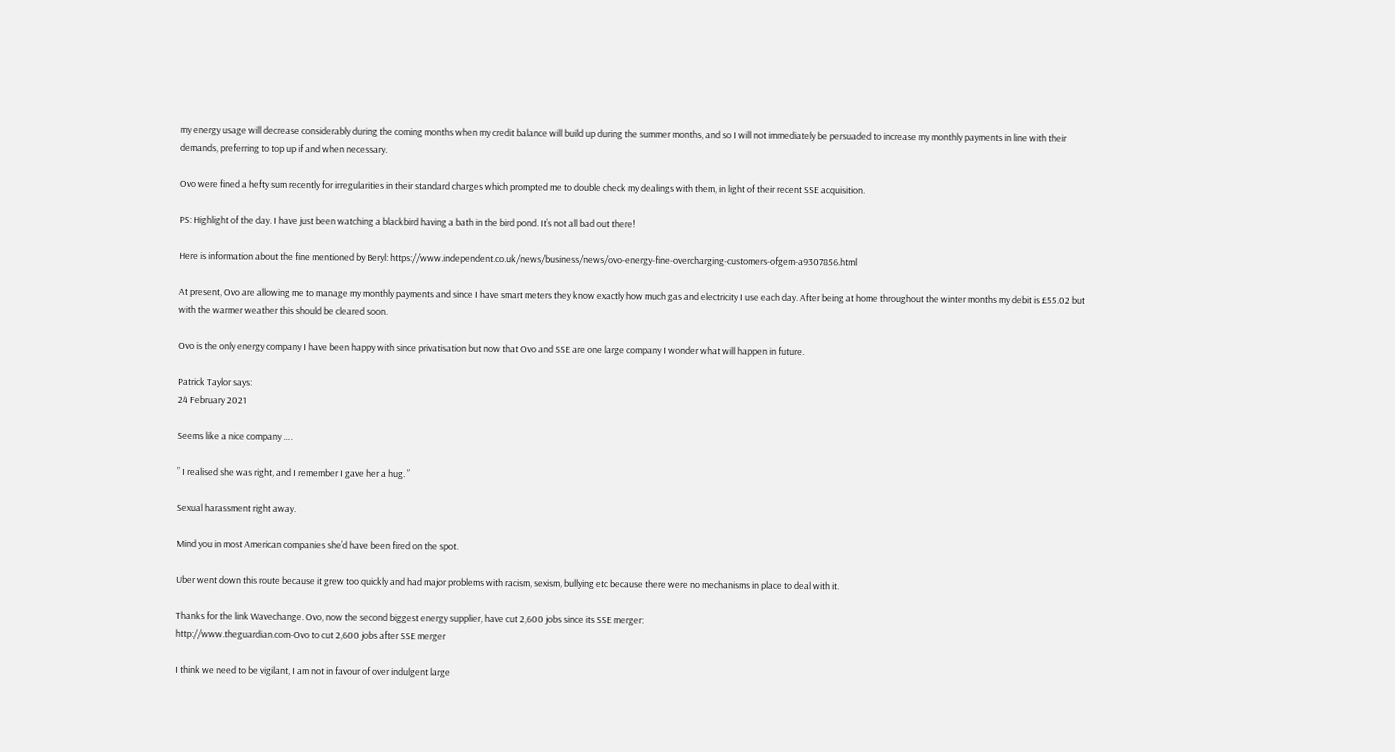my energy usage will decrease considerably during the coming months when my credit balance will build up during the summer months, and so I will not immediately be persuaded to increase my monthly payments in line with their demands, preferring to top up if and when necessary.

Ovo were fined a hefty sum recently for irregularities in their standard charges which prompted me to double check my dealings with them, in light of their recent SSE acquisition.

PS: Highlight of the day. I have just been watching a blackbird having a bath in the bird pond. It’s not all bad out there!

Here is information about the fine mentioned by Beryl: https://www.independent.co.uk/news/business/news/ovo-energy-fine-overcharging-customers-ofgem-a9307856.html

At present, Ovo are allowing me to manage my monthly payments and since I have smart meters they know exactly how much gas and electricity I use each day. After being at home throughout the winter months my debit is £55.02 but with the warmer weather this should be cleared soon.

Ovo is the only energy company I have been happy with since privatisation but now that Ovo and SSE are one large company I wonder what will happen in future.

Patrick Taylor says:
24 February 2021

Seems like a nice company ….

” I realised she was right, and I remember I gave her a hug. ”

Sexual harassment right away.

Mind you in most American companies she’d have been fired on the spot.

Uber went down this route because it grew too quickly and had major problems with racism, sexism, bullying etc because there were no mechanisms in place to deal with it.

Thanks for the link Wavechange. Ovo, now the second biggest energy supplier, have cut 2,600 jobs since its SSE merger:
http://www.theguardian.com-Ovo to cut 2,600 jobs after SSE merger

I think we need to be vigilant, I am not in favour of over indulgent large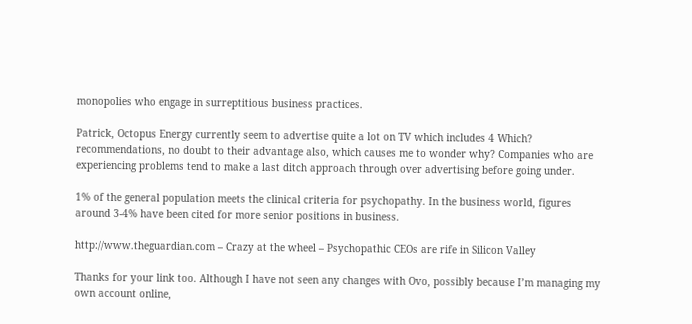monopolies who engage in surreptitious business practices.

Patrick, Octopus Energy currently seem to advertise quite a lot on TV which includes 4 Which? recommendations, no doubt to their advantage also, which causes me to wonder why? Companies who are experiencing problems tend to make a last ditch approach through over advertising before going under.

1% of the general population meets the clinical criteria for psychopathy. In the business world, figures around 3-4% have been cited for more senior positions in business.

http://www.theguardian.com – Crazy at the wheel – Psychopathic CEOs are rife in Silicon Valley

Thanks for your link too. Although I have not seen any changes with Ovo, possibly because I’m managing my own account online,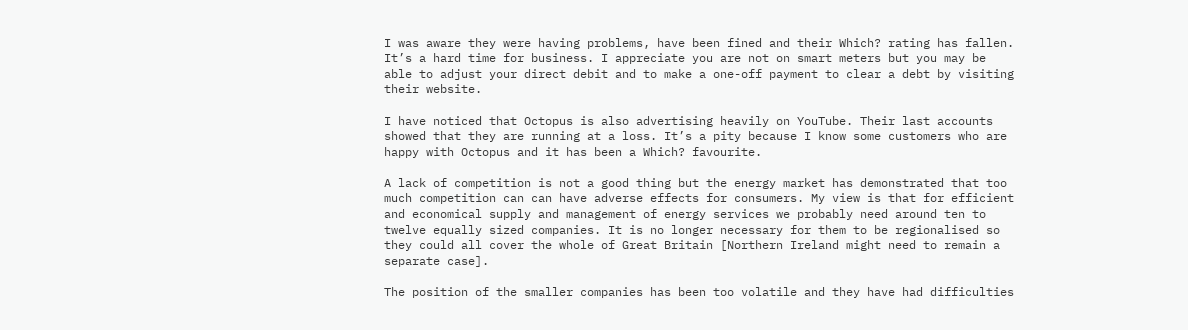I was aware they were having problems, have been fined and their Which? rating has fallen. It’s a hard time for business. I appreciate you are not on smart meters but you may be able to adjust your direct debit and to make a one-off payment to clear a debt by visiting their website.

I have noticed that Octopus is also advertising heavily on YouTube. Their last accounts showed that they are running at a loss. It’s a pity because I know some customers who are happy with Octopus and it has been a Which? favourite.

A lack of competition is not a good thing but the energy market has demonstrated that too much competition can can have adverse effects for consumers. My view is that for efficient and economical supply and management of energy services we probably need around ten to twelve equally sized companies. It is no longer necessary for them to be regionalised so they could all cover the whole of Great Britain [Northern Ireland might need to remain a separate case].

The position of the smaller companies has been too volatile and they have had difficulties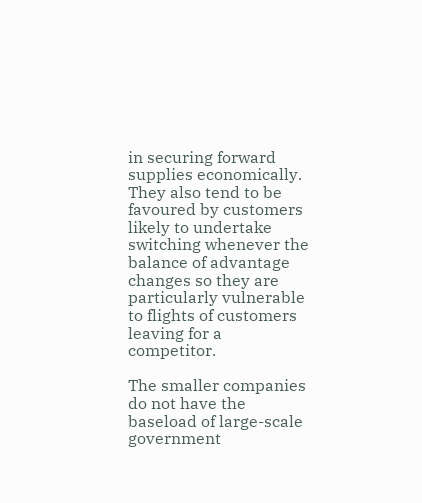in securing forward supplies economically. They also tend to be favoured by customers likely to undertake switching whenever the balance of advantage changes so they are particularly vulnerable to flights of customers leaving for a competitor.

The smaller companies do not have the baseload of large-scale government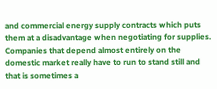and commercial energy supply contracts which puts them at a disadvantage when negotiating for supplies. Companies that depend almost entirely on the domestic market really have to run to stand still and that is sometimes a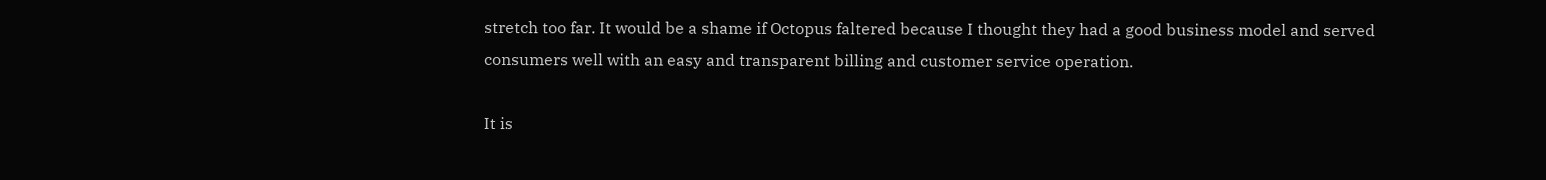stretch too far. It would be a shame if Octopus faltered because I thought they had a good business model and served consumers well with an easy and transparent billing and customer service operation.

It is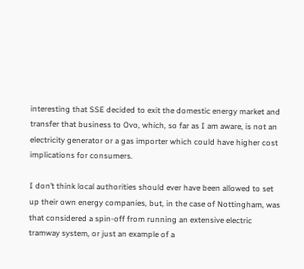interesting that SSE decided to exit the domestic energy market and transfer that business to Ovo, which, so far as I am aware, is not an electricity generator or a gas importer which could have higher cost implications for consumers.

I don’t think local authorities should ever have been allowed to set up their own energy companies, but, in the case of Nottingham, was that considered a spin-off from running an extensive electric tramway system, or just an example of a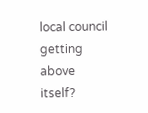local council getting above itself?